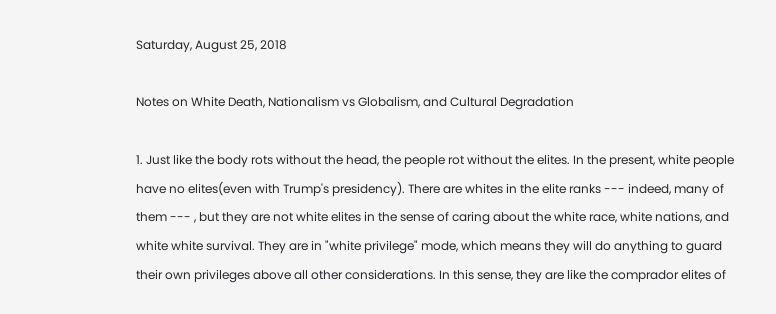Saturday, August 25, 2018

Notes on White Death, Nationalism vs Globalism, and Cultural Degradation

1. Just like the body rots without the head, the people rot without the elites. In the present, white people have no elites(even with Trump's presidency). There are whites in the elite ranks --- indeed, many of them --- , but they are not white elites in the sense of caring about the white race, white nations, and white white survival. They are in "white privilege" mode, which means they will do anything to guard their own privileges above all other considerations. In this sense, they are like the comprador elites of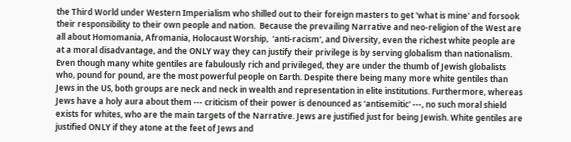the Third World under Western Imperialism who shilled out to their foreign masters to get 'what is mine' and forsook their responsibility to their own people and nation.  Because the prevailing Narrative and neo-religion of the West are all about Homomania, Afromania, Holocaust Worship,  'anti-racism', and Diversity, even the richest white people are at a moral disadvantage, and the ONLY way they can justify their privilege is by serving globalism than nationalism. Even though many white gentiles are fabulously rich and privileged, they are under the thumb of Jewish globalists who, pound for pound, are the most powerful people on Earth. Despite there being many more white gentiles than Jews in the US, both groups are neck and neck in wealth and representation in elite institutions. Furthermore, whereas Jews have a holy aura about them --- criticism of their power is denounced as 'antisemitic' ---, no such moral shield exists for whites, who are the main targets of the Narrative. Jews are justified just for being Jewish. White gentiles are justified ONLY if they atone at the feet of Jews and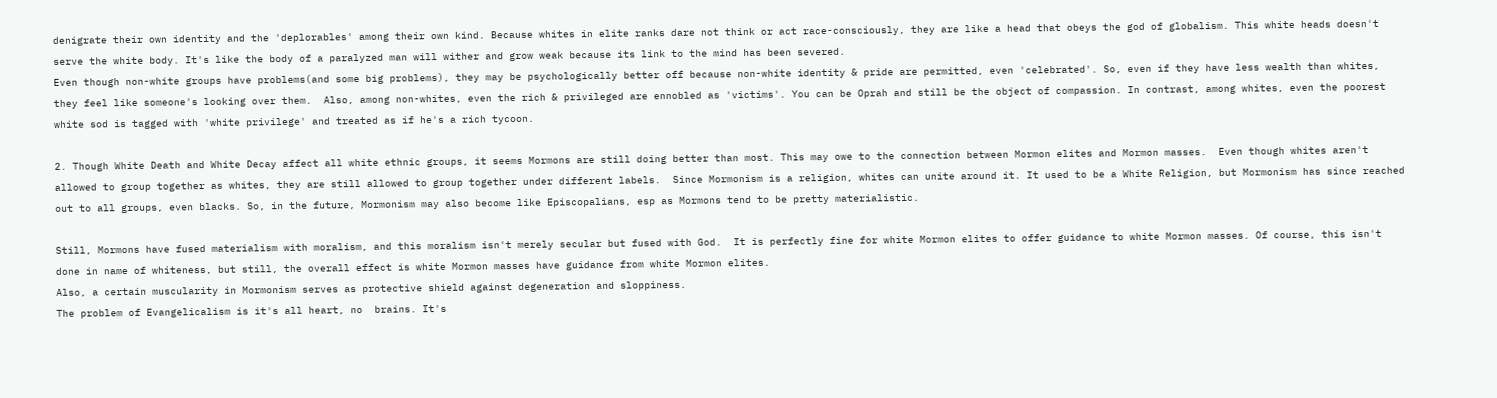denigrate their own identity and the 'deplorables' among their own kind. Because whites in elite ranks dare not think or act race-consciously, they are like a head that obeys the god of globalism. This white heads doesn't serve the white body. It's like the body of a paralyzed man will wither and grow weak because its link to the mind has been severed.
Even though non-white groups have problems(and some big problems), they may be psychologically better off because non-white identity & pride are permitted, even 'celebrated'. So, even if they have less wealth than whites, they feel like someone's looking over them.  Also, among non-whites, even the rich & privileged are ennobled as 'victims'. You can be Oprah and still be the object of compassion. In contrast, among whites, even the poorest white sod is tagged with 'white privilege' and treated as if he's a rich tycoon.

2. Though White Death and White Decay affect all white ethnic groups, it seems Mormons are still doing better than most. This may owe to the connection between Mormon elites and Mormon masses.  Even though whites aren't allowed to group together as whites, they are still allowed to group together under different labels.  Since Mormonism is a religion, whites can unite around it. It used to be a White Religion, but Mormonism has since reached out to all groups, even blacks. So, in the future, Mormonism may also become like Episcopalians, esp as Mormons tend to be pretty materialistic.

Still, Mormons have fused materialism with moralism, and this moralism isn't merely secular but fused with God.  It is perfectly fine for white Mormon elites to offer guidance to white Mormon masses. Of course, this isn't done in name of whiteness, but still, the overall effect is white Mormon masses have guidance from white Mormon elites.
Also, a certain muscularity in Mormonism serves as protective shield against degeneration and sloppiness.
The problem of Evangelicalism is it's all heart, no  brains. It's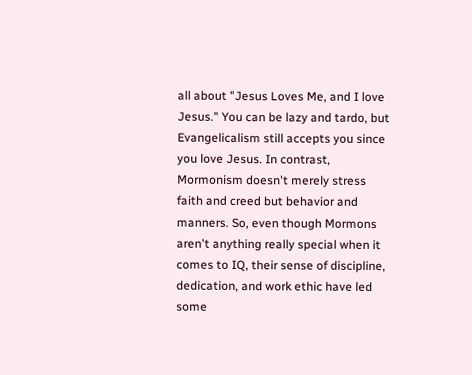all about "Jesus Loves Me, and I love Jesus." You can be lazy and tardo, but Evangelicalism still accepts you since you love Jesus. In contrast, Mormonism doesn't merely stress faith and creed but behavior and manners. So, even though Mormons aren't anything really special when it comes to IQ, their sense of discipline, dedication, and work ethic have led some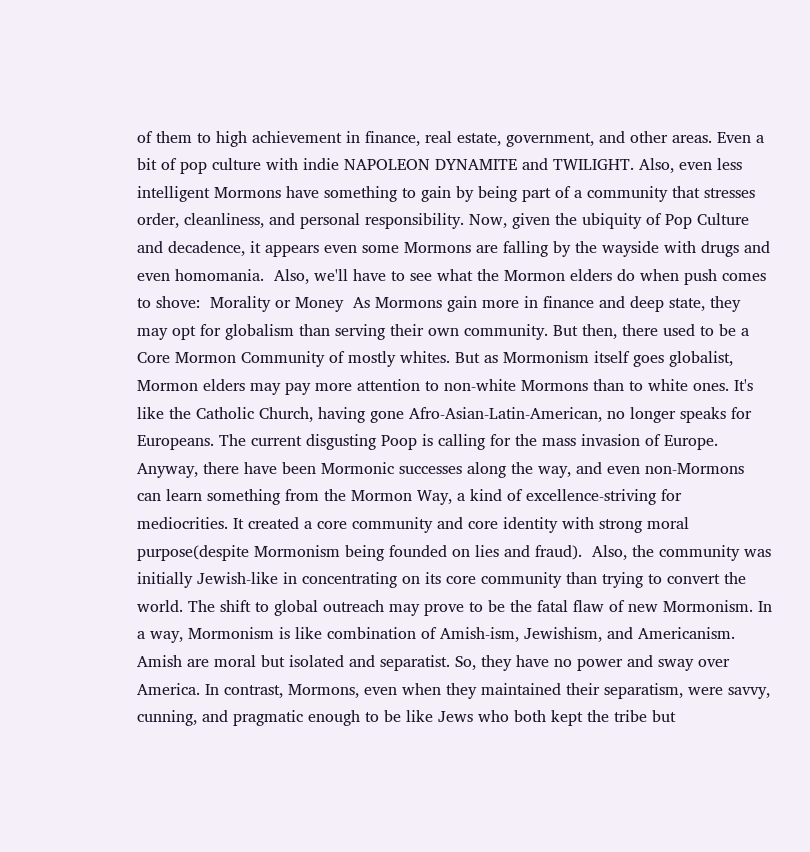of them to high achievement in finance, real estate, government, and other areas. Even a bit of pop culture with indie NAPOLEON DYNAMITE and TWILIGHT. Also, even less intelligent Mormons have something to gain by being part of a community that stresses order, cleanliness, and personal responsibility. Now, given the ubiquity of Pop Culture and decadence, it appears even some Mormons are falling by the wayside with drugs and even homomania.  Also, we'll have to see what the Mormon elders do when push comes to shove:  Morality or Money  As Mormons gain more in finance and deep state, they may opt for globalism than serving their own community. But then, there used to be a Core Mormon Community of mostly whites. But as Mormonism itself goes globalist, Mormon elders may pay more attention to non-white Mormons than to white ones. It's like the Catholic Church, having gone Afro-Asian-Latin-American, no longer speaks for Europeans. The current disgusting Poop is calling for the mass invasion of Europe.
Anyway, there have been Mormonic successes along the way, and even non-Mormons can learn something from the Mormon Way, a kind of excellence-striving for mediocrities. It created a core community and core identity with strong moral purpose(despite Mormonism being founded on lies and fraud).  Also, the community was initially Jewish-like in concentrating on its core community than trying to convert the world. The shift to global outreach may prove to be the fatal flaw of new Mormonism. In a way, Mormonism is like combination of Amish-ism, Jewishism, and Americanism.  Amish are moral but isolated and separatist. So, they have no power and sway over America. In contrast, Mormons, even when they maintained their separatism, were savvy, cunning, and pragmatic enough to be like Jews who both kept the tribe but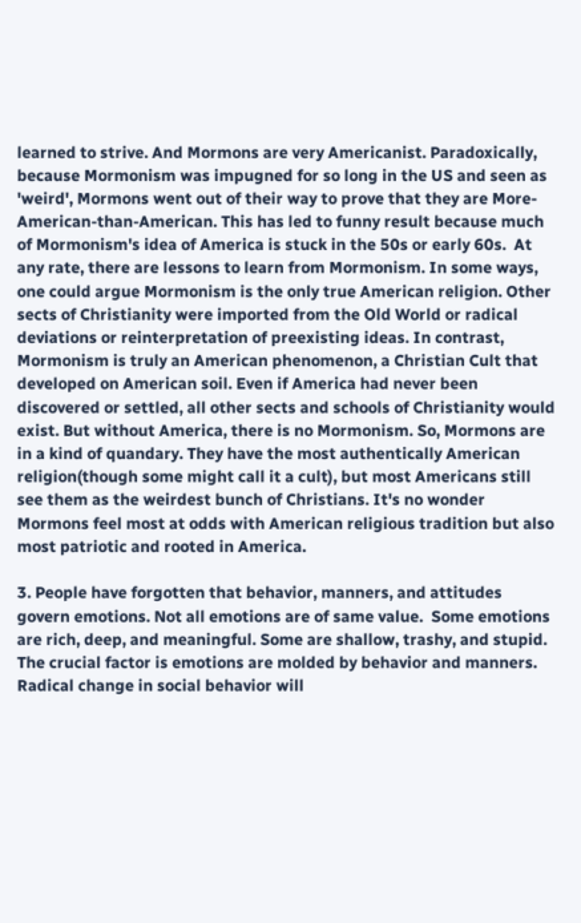learned to strive. And Mormons are very Americanist. Paradoxically, because Mormonism was impugned for so long in the US and seen as 'weird', Mormons went out of their way to prove that they are More-American-than-American. This has led to funny result because much of Mormonism's idea of America is stuck in the 50s or early 60s.  At any rate, there are lessons to learn from Mormonism. In some ways, one could argue Mormonism is the only true American religion. Other sects of Christianity were imported from the Old World or radical deviations or reinterpretation of preexisting ideas. In contrast, Mormonism is truly an American phenomenon, a Christian Cult that developed on American soil. Even if America had never been discovered or settled, all other sects and schools of Christianity would exist. But without America, there is no Mormonism. So, Mormons are in a kind of quandary. They have the most authentically American religion(though some might call it a cult), but most Americans still see them as the weirdest bunch of Christians. It's no wonder Mormons feel most at odds with American religious tradition but also most patriotic and rooted in America.

3. People have forgotten that behavior, manners, and attitudes govern emotions. Not all emotions are of same value.  Some emotions are rich, deep, and meaningful. Some are shallow, trashy, and stupid. The crucial factor is emotions are molded by behavior and manners. Radical change in social behavior will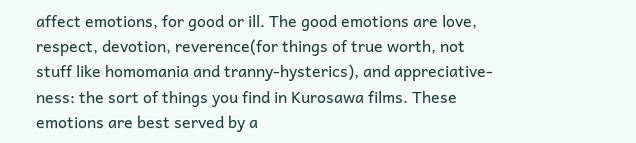affect emotions, for good or ill. The good emotions are love, respect, devotion, reverence(for things of true worth, not stuff like homomania and tranny-hysterics), and appreciative-ness: the sort of things you find in Kurosawa films. These emotions are best served by a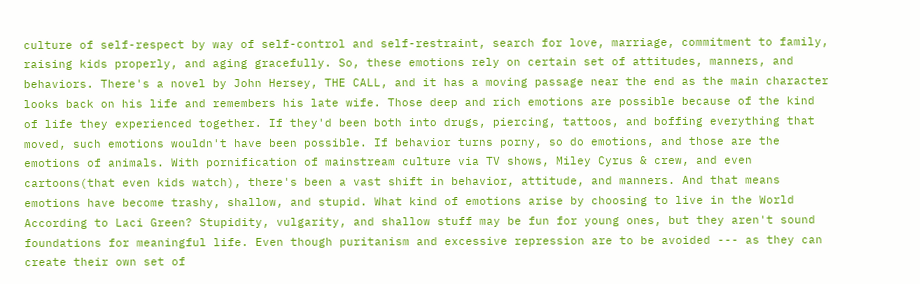culture of self-respect by way of self-control and self-restraint, search for love, marriage, commitment to family, raising kids properly, and aging gracefully. So, these emotions rely on certain set of attitudes, manners, and behaviors. There's a novel by John Hersey, THE CALL, and it has a moving passage near the end as the main character looks back on his life and remembers his late wife. Those deep and rich emotions are possible because of the kind of life they experienced together. If they'd been both into drugs, piercing, tattoos, and boffing everything that moved, such emotions wouldn't have been possible. If behavior turns porny, so do emotions, and those are the emotions of animals. With pornification of mainstream culture via TV shows, Miley Cyrus & crew, and even cartoons(that even kids watch), there's been a vast shift in behavior, attitude, and manners. And that means emotions have become trashy, shallow, and stupid. What kind of emotions arise by choosing to live in the World According to Laci Green? Stupidity, vulgarity, and shallow stuff may be fun for young ones, but they aren't sound foundations for meaningful life. Even though puritanism and excessive repression are to be avoided --- as they can create their own set of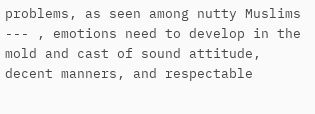problems, as seen among nutty Muslims --- , emotions need to develop in the mold and cast of sound attitude, decent manners, and respectable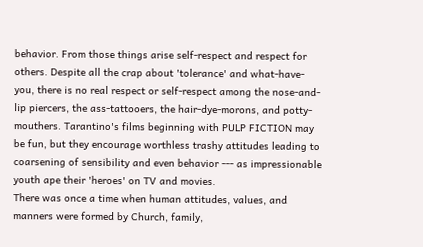behavior. From those things arise self-respect and respect for others. Despite all the crap about 'tolerance' and what-have-you, there is no real respect or self-respect among the nose-and-lip piercers, the ass-tattooers, the hair-dye-morons, and potty-mouthers. Tarantino's films beginning with PULP FICTION may be fun, but they encourage worthless trashy attitudes leading to coarsening of sensibility and even behavior --- as impressionable youth ape their 'heroes' on TV and movies.
There was once a time when human attitudes, values, and manners were formed by Church, family,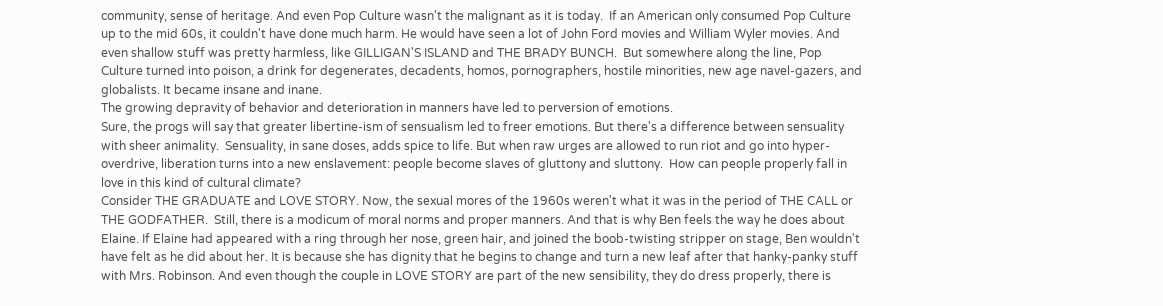community, sense of heritage. And even Pop Culture wasn't the malignant as it is today.  If an American only consumed Pop Culture up to the mid 60s, it couldn't have done much harm. He would have seen a lot of John Ford movies and William Wyler movies. And even shallow stuff was pretty harmless, like GILLIGAN'S ISLAND and THE BRADY BUNCH.  But somewhere along the line, Pop Culture turned into poison, a drink for degenerates, decadents, homos, pornographers, hostile minorities, new age navel-gazers, and globalists. It became insane and inane.
The growing depravity of behavior and deterioration in manners have led to perversion of emotions.
Sure, the progs will say that greater libertine-ism of sensualism led to freer emotions. But there's a difference between sensuality with sheer animality.  Sensuality, in sane doses, adds spice to life. But when raw urges are allowed to run riot and go into hyper-overdrive, liberation turns into a new enslavement: people become slaves of gluttony and sluttony.  How can people properly fall in love in this kind of cultural climate?
Consider THE GRADUATE and LOVE STORY. Now, the sexual mores of the 1960s weren't what it was in the period of THE CALL or THE GODFATHER.  Still, there is a modicum of moral norms and proper manners. And that is why Ben feels the way he does about Elaine. If Elaine had appeared with a ring through her nose, green hair, and joined the boob-twisting stripper on stage, Ben wouldn't have felt as he did about her. It is because she has dignity that he begins to change and turn a new leaf after that hanky-panky stuff with Mrs. Robinson. And even though the couple in LOVE STORY are part of the new sensibility, they do dress properly, there is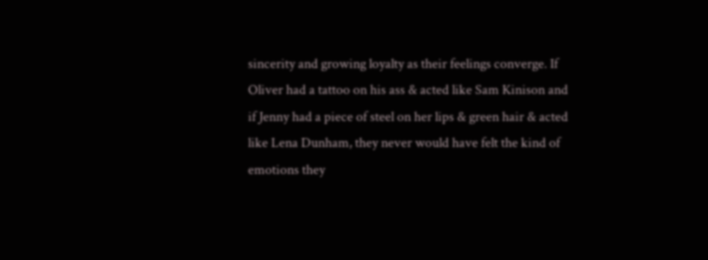sincerity and growing loyalty as their feelings converge. If Oliver had a tattoo on his ass & acted like Sam Kinison and if Jenny had a piece of steel on her lips & green hair & acted like Lena Dunham, they never would have felt the kind of emotions they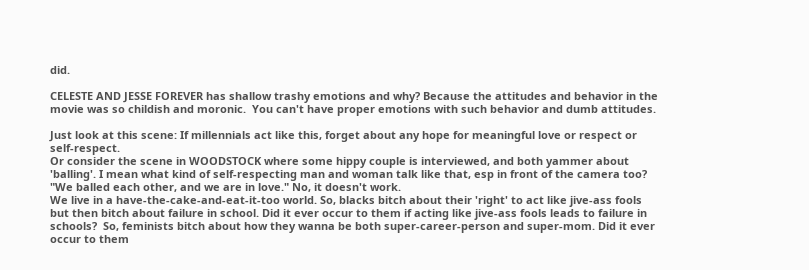did.

CELESTE AND JESSE FOREVER has shallow trashy emotions and why? Because the attitudes and behavior in the movie was so childish and moronic.  You can't have proper emotions with such behavior and dumb attitudes.

Just look at this scene: If millennials act like this, forget about any hope for meaningful love or respect or self-respect.
Or consider the scene in WOODSTOCK where some hippy couple is interviewed, and both yammer about 'balling'. I mean what kind of self-respecting man and woman talk like that, esp in front of the camera too? "We balled each other, and we are in love." No, it doesn't work.
We live in a have-the-cake-and-eat-it-too world. So, blacks bitch about their 'right' to act like jive-ass fools but then bitch about failure in school. Did it ever occur to them if acting like jive-ass fools leads to failure in schools?  So, feminists bitch about how they wanna be both super-career-person and super-mom. Did it ever occur to them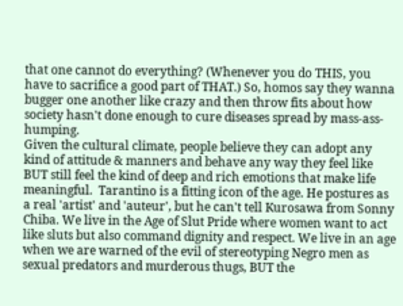that one cannot do everything? (Whenever you do THIS, you have to sacrifice a good part of THAT.) So, homos say they wanna bugger one another like crazy and then throw fits about how society hasn't done enough to cure diseases spread by mass-ass-humping.
Given the cultural climate, people believe they can adopt any kind of attitude & manners and behave any way they feel like BUT still feel the kind of deep and rich emotions that make life meaningful.  Tarantino is a fitting icon of the age. He postures as  a real 'artist' and 'auteur', but he can't tell Kurosawa from Sonny Chiba. We live in the Age of Slut Pride where women want to act like sluts but also command dignity and respect. We live in an age when we are warned of the evil of stereotyping Negro men as sexual predators and murderous thugs, BUT the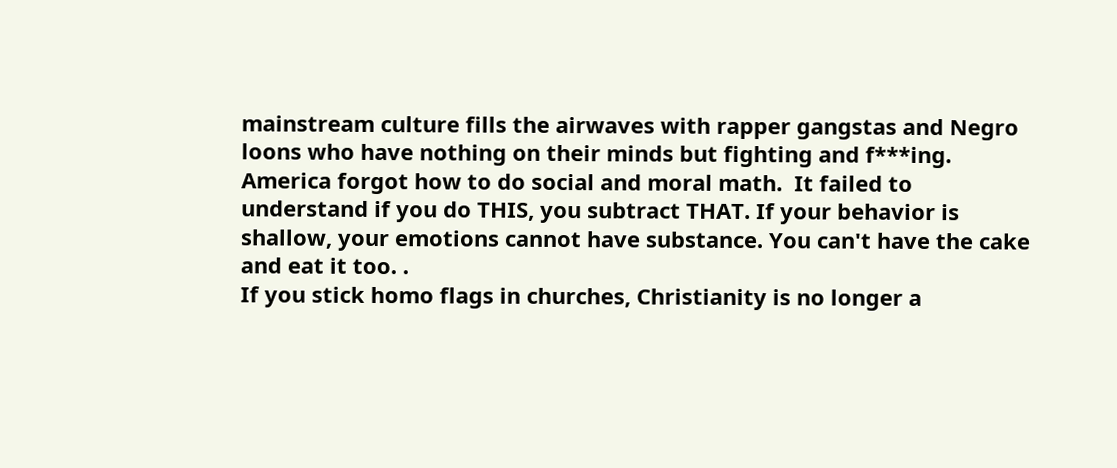mainstream culture fills the airwaves with rapper gangstas and Negro loons who have nothing on their minds but fighting and f***ing.
America forgot how to do social and moral math.  It failed to understand if you do THIS, you subtract THAT. If your behavior is shallow, your emotions cannot have substance. You can't have the cake and eat it too. .
If you stick homo flags in churches, Christianity is no longer a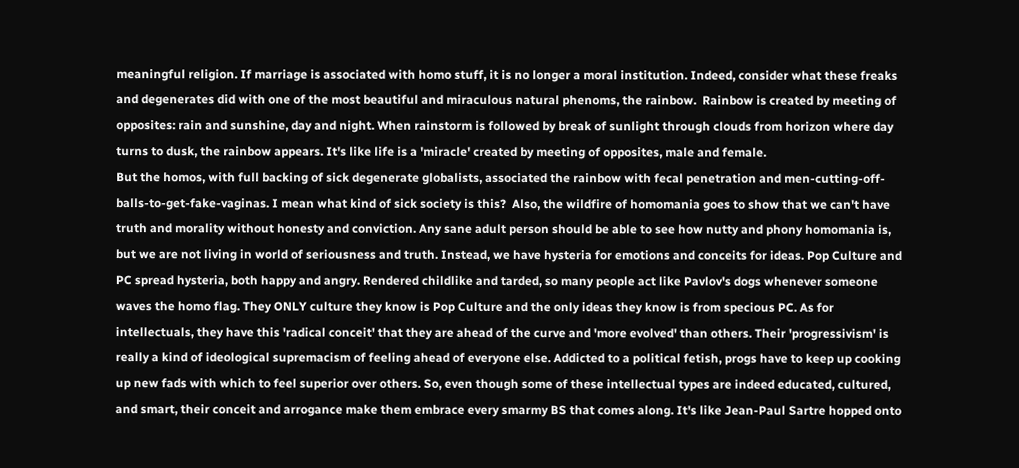meaningful religion. If marriage is associated with homo stuff, it is no longer a moral institution. Indeed, consider what these freaks and degenerates did with one of the most beautiful and miraculous natural phenoms, the rainbow.  Rainbow is created by meeting of opposites: rain and sunshine, day and night. When rainstorm is followed by break of sunlight through clouds from horizon where day turns to dusk, the rainbow appears. It's like life is a 'miracle' created by meeting of opposites, male and female.
But the homos, with full backing of sick degenerate globalists, associated the rainbow with fecal penetration and men-cutting-off-balls-to-get-fake-vaginas. I mean what kind of sick society is this?  Also, the wildfire of homomania goes to show that we can't have truth and morality without honesty and conviction. Any sane adult person should be able to see how nutty and phony homomania is, but we are not living in world of seriousness and truth. Instead, we have hysteria for emotions and conceits for ideas. Pop Culture and PC spread hysteria, both happy and angry. Rendered childlike and tarded, so many people act like Pavlov's dogs whenever someone waves the homo flag. They ONLY culture they know is Pop Culture and the only ideas they know is from specious PC. As for intellectuals, they have this 'radical conceit' that they are ahead of the curve and 'more evolved' than others. Their 'progressivism' is really a kind of ideological supremacism of feeling ahead of everyone else. Addicted to a political fetish, progs have to keep up cooking up new fads with which to feel superior over others. So, even though some of these intellectual types are indeed educated, cultured, and smart, their conceit and arrogance make them embrace every smarmy BS that comes along. It's like Jean-Paul Sartre hopped onto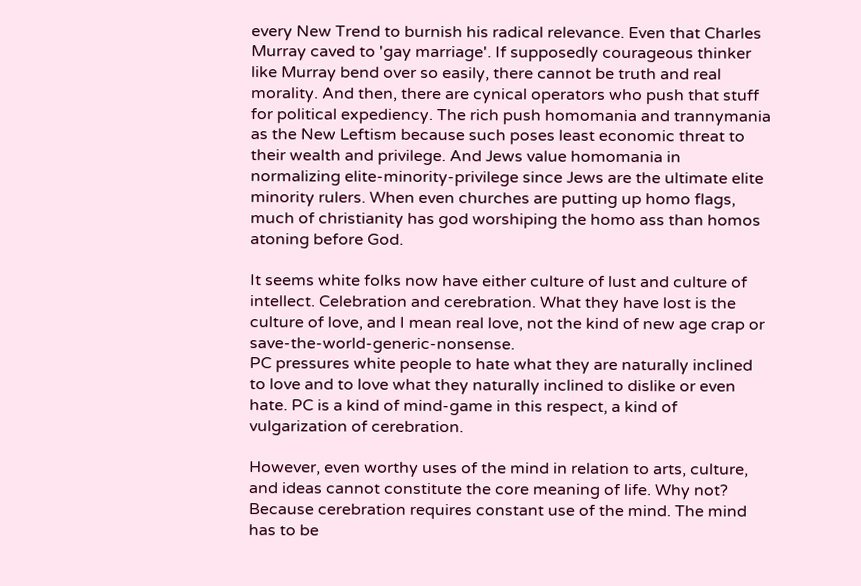every New Trend to burnish his radical relevance. Even that Charles Murray caved to 'gay marriage'. If supposedly courageous thinker like Murray bend over so easily, there cannot be truth and real morality. And then, there are cynical operators who push that stuff for political expediency. The rich push homomania and trannymania as the New Leftism because such poses least economic threat to their wealth and privilege. And Jews value homomania in normalizing elite-minority-privilege since Jews are the ultimate elite minority rulers. When even churches are putting up homo flags, much of christianity has god worshiping the homo ass than homos atoning before God.

It seems white folks now have either culture of lust and culture of intellect. Celebration and cerebration. What they have lost is the culture of love, and I mean real love, not the kind of new age crap or save-the-world-generic-nonsense.
PC pressures white people to hate what they are naturally inclined to love and to love what they naturally inclined to dislike or even hate. PC is a kind of mind-game in this respect, a kind of vulgarization of cerebration.

However, even worthy uses of the mind in relation to arts, culture, and ideas cannot constitute the core meaning of life. Why not? Because cerebration requires constant use of the mind. The mind has to be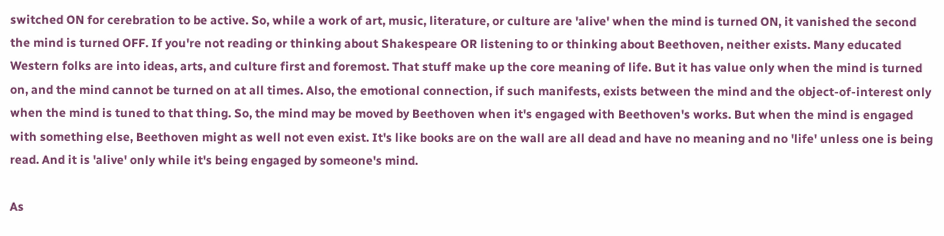switched ON for cerebration to be active. So, while a work of art, music, literature, or culture are 'alive' when the mind is turned ON, it vanished the second the mind is turned OFF. If you're not reading or thinking about Shakespeare OR listening to or thinking about Beethoven, neither exists. Many educated Western folks are into ideas, arts, and culture first and foremost. That stuff make up the core meaning of life. But it has value only when the mind is turned on, and the mind cannot be turned on at all times. Also, the emotional connection, if such manifests, exists between the mind and the object-of-interest only when the mind is tuned to that thing. So, the mind may be moved by Beethoven when it's engaged with Beethoven's works. But when the mind is engaged with something else, Beethoven might as well not even exist. It's like books are on the wall are all dead and have no meaning and no 'life' unless one is being read. And it is 'alive' only while it's being engaged by someone's mind.

As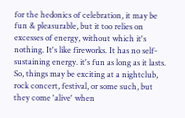for the hedonics of celebration, it may be fun & pleasurable, but it too relies on excesses of energy, without which it's nothing. It's like fireworks. It has no self-sustaining energy. it's fun as long as it lasts. So, things may be exciting at a nightclub, rock concert, festival, or some such, but they come 'alive' when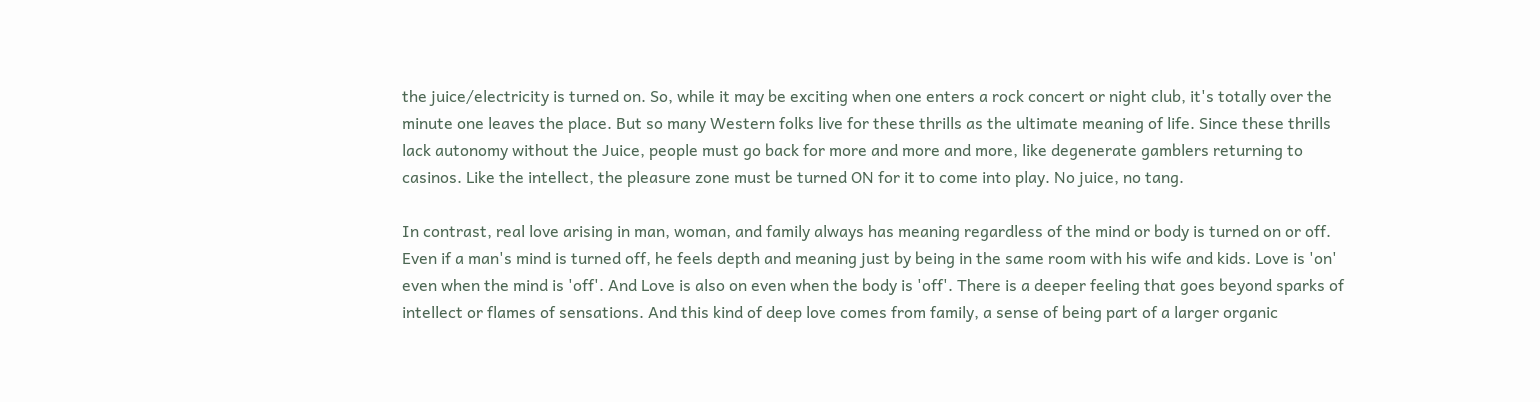the juice/electricity is turned on. So, while it may be exciting when one enters a rock concert or night club, it's totally over the minute one leaves the place. But so many Western folks live for these thrills as the ultimate meaning of life. Since these thrills lack autonomy without the Juice, people must go back for more and more and more, like degenerate gamblers returning to casinos. Like the intellect, the pleasure zone must be turned ON for it to come into play. No juice, no tang.

In contrast, real love arising in man, woman, and family always has meaning regardless of the mind or body is turned on or off. Even if a man's mind is turned off, he feels depth and meaning just by being in the same room with his wife and kids. Love is 'on' even when the mind is 'off'. And Love is also on even when the body is 'off'. There is a deeper feeling that goes beyond sparks of intellect or flames of sensations. And this kind of deep love comes from family, a sense of being part of a larger organic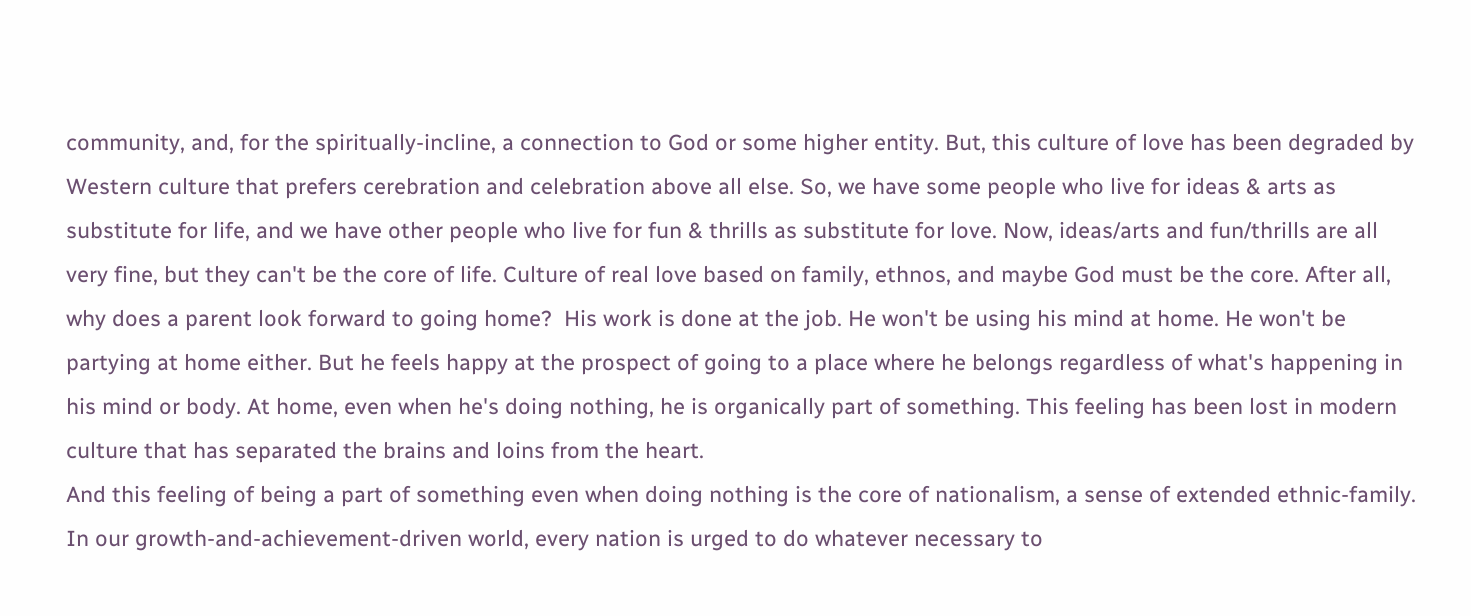community, and, for the spiritually-incline, a connection to God or some higher entity. But, this culture of love has been degraded by Western culture that prefers cerebration and celebration above all else. So, we have some people who live for ideas & arts as substitute for life, and we have other people who live for fun & thrills as substitute for love. Now, ideas/arts and fun/thrills are all very fine, but they can't be the core of life. Culture of real love based on family, ethnos, and maybe God must be the core. After all, why does a parent look forward to going home?  His work is done at the job. He won't be using his mind at home. He won't be partying at home either. But he feels happy at the prospect of going to a place where he belongs regardless of what's happening in his mind or body. At home, even when he's doing nothing, he is organically part of something. This feeling has been lost in modern culture that has separated the brains and loins from the heart.
And this feeling of being a part of something even when doing nothing is the core of nationalism, a sense of extended ethnic-family. In our growth-and-achievement-driven world, every nation is urged to do whatever necessary to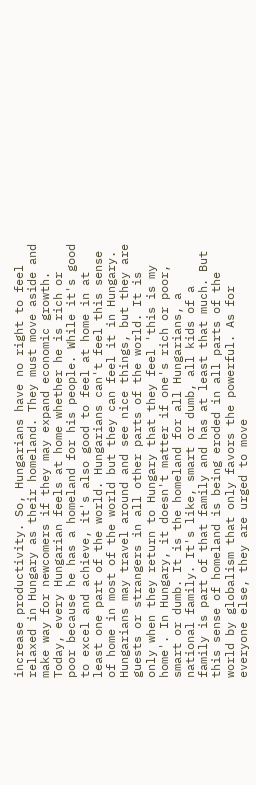increase productivity. So, Hungarians have no right to feel relaxed in Hungary as their homeland. They must move aside and make way for newcomers if they may expand economic growth. Today, every Hungarian feels at home whether he is rich or poor because he has a homeland for his people. While it's good to excel and achieve, it's also good to feel at home in at least one part of the world. Hungarians can't feel this sense of home in most of the world but they can feel it in Hungary. Hungarians may travel around and see nice things, but they are guests or strangers in all other parts of the world. It is only when they return to Hungary that they feel 'this is my home'. In Hungary, it doesn't matter if one's rich or poor, smart or dumb. It is the homeland for all Hungarians, a national family. It's like, smart or dumb, all kids of a family is part of that family and has at least that much. But this sense of homeland is being eroded in all parts of the world by globalism that only favors the powerful. As for everyone else, they are urged to move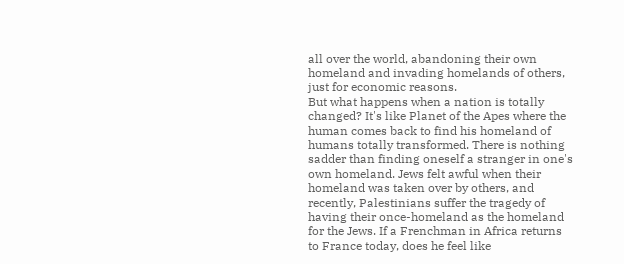all over the world, abandoning their own homeland and invading homelands of others, just for economic reasons.
But what happens when a nation is totally changed? It's like Planet of the Apes where the human comes back to find his homeland of humans totally transformed. There is nothing sadder than finding oneself a stranger in one's own homeland. Jews felt awful when their homeland was taken over by others, and recently, Palestinians suffer the tragedy of having their once-homeland as the homeland for the Jews. If a Frenchman in Africa returns to France today, does he feel like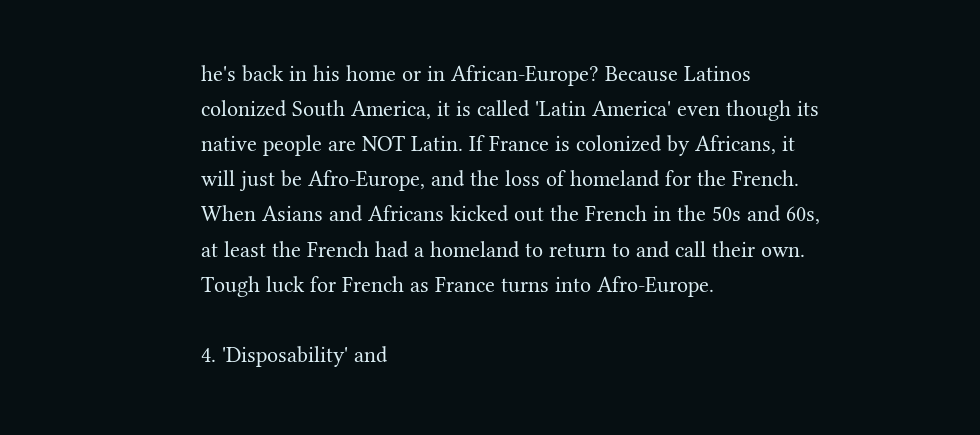he's back in his home or in African-Europe? Because Latinos colonized South America, it is called 'Latin America' even though its native people are NOT Latin. If France is colonized by Africans, it will just be Afro-Europe, and the loss of homeland for the French. When Asians and Africans kicked out the French in the 50s and 60s, at least the French had a homeland to return to and call their own. Tough luck for French as France turns into Afro-Europe.

4. 'Disposability' and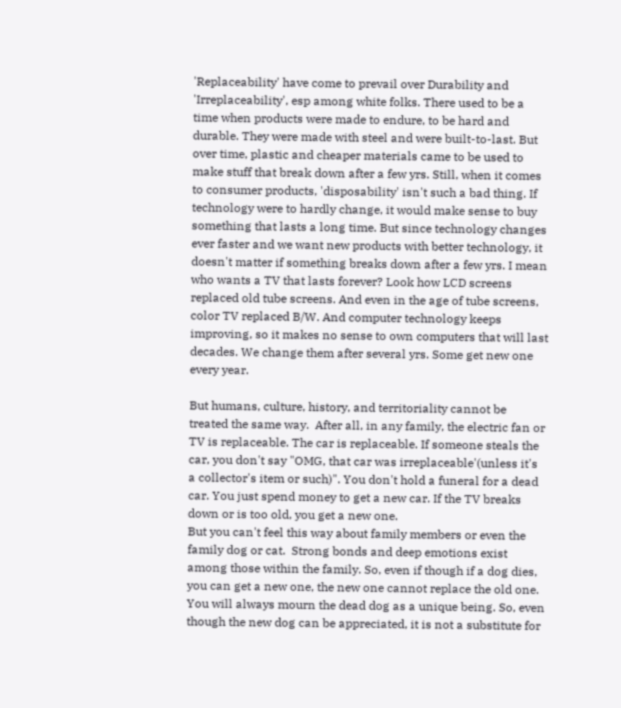'Replaceability' have come to prevail over Durability and 'Irreplaceability', esp among white folks. There used to be a time when products were made to endure, to be hard and durable. They were made with steel and were built-to-last. But over time, plastic and cheaper materials came to be used to make stuff that break down after a few yrs. Still, when it comes to consumer products, 'disposability' isn't such a bad thing. If technology were to hardly change, it would make sense to buy something that lasts a long time. But since technology changes ever faster and we want new products with better technology, it doesn't matter if something breaks down after a few yrs. I mean who wants a TV that lasts forever? Look how LCD screens replaced old tube screens. And even in the age of tube screens, color TV replaced B/W. And computer technology keeps improving, so it makes no sense to own computers that will last decades. We change them after several yrs. Some get new one every year.

But humans, culture, history, and territoriality cannot be treated the same way.  After all, in any family, the electric fan or TV is replaceable. The car is replaceable. If someone steals the car, you don't say "OMG, that car was irreplaceable'(unless it's a collector's item or such)". You don't hold a funeral for a dead car. You just spend money to get a new car. If the TV breaks down or is too old, you get a new one.
But you can't feel this way about family members or even the family dog or cat.  Strong bonds and deep emotions exist among those within the family. So, even if though if a dog dies, you can get a new one, the new one cannot replace the old one. You will always mourn the dead dog as a unique being. So, even though the new dog can be appreciated, it is not a substitute for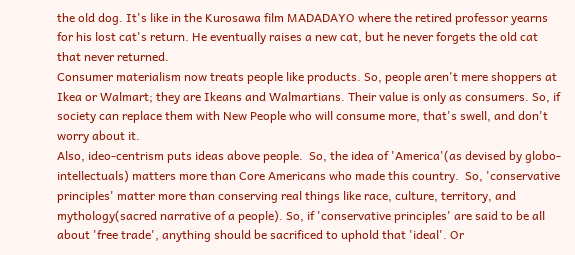the old dog. It's like in the Kurosawa film MADADAYO where the retired professor yearns for his lost cat's return. He eventually raises a new cat, but he never forgets the old cat that never returned.
Consumer materialism now treats people like products. So, people aren't mere shoppers at Ikea or Walmart; they are Ikeans and Walmartians. Their value is only as consumers. So, if society can replace them with New People who will consume more, that's swell, and don't worry about it.
Also, ideo-centrism puts ideas above people.  So, the idea of 'America'(as devised by globo-intellectuals) matters more than Core Americans who made this country.  So, 'conservative principles' matter more than conserving real things like race, culture, territory, and mythology(sacred narrative of a people). So, if 'conservative principles' are said to be all about 'free trade', anything should be sacrificed to uphold that 'ideal'. Or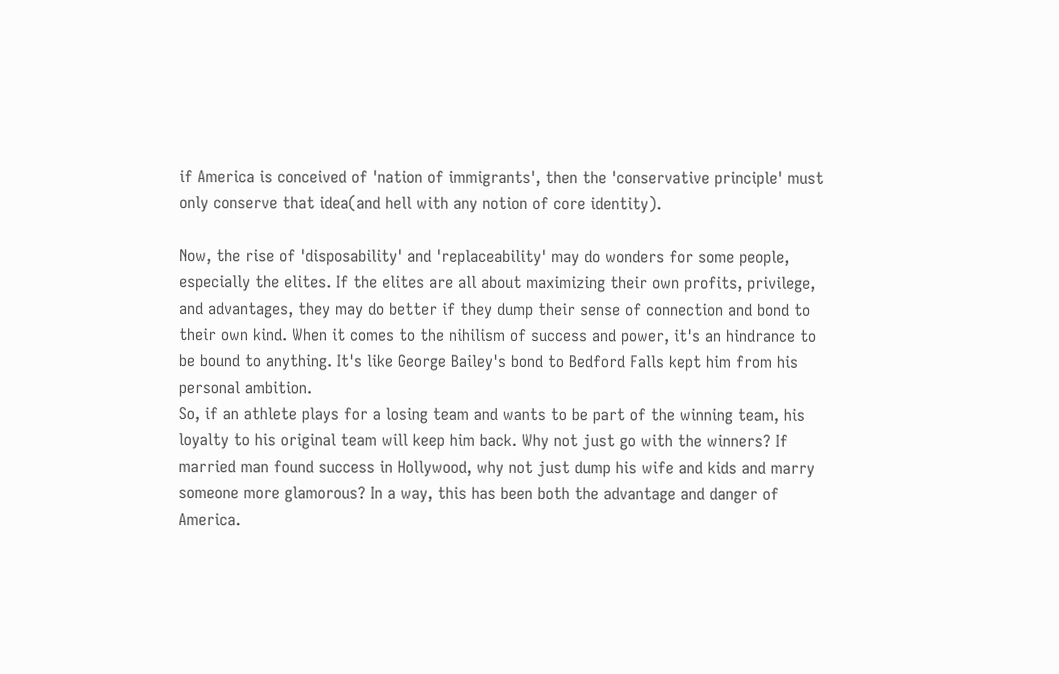if America is conceived of 'nation of immigrants', then the 'conservative principle' must only conserve that idea(and hell with any notion of core identity).

Now, the rise of 'disposability' and 'replaceability' may do wonders for some people, especially the elites. If the elites are all about maximizing their own profits, privilege, and advantages, they may do better if they dump their sense of connection and bond to their own kind. When it comes to the nihilism of success and power, it's an hindrance to be bound to anything. It's like George Bailey's bond to Bedford Falls kept him from his personal ambition.
So, if an athlete plays for a losing team and wants to be part of the winning team, his loyalty to his original team will keep him back. Why not just go with the winners? If married man found success in Hollywood, why not just dump his wife and kids and marry someone more glamorous? In a way, this has been both the advantage and danger of America.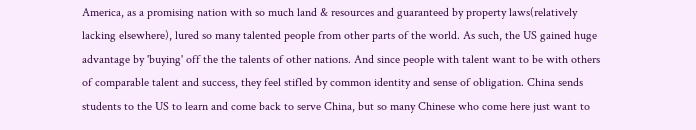America, as a promising nation with so much land & resources and guaranteed by property laws(relatively lacking elsewhere), lured so many talented people from other parts of the world. As such, the US gained huge advantage by 'buying' off the the talents of other nations. And since people with talent want to be with others of comparable talent and success, they feel stifled by common identity and sense of obligation. China sends students to the US to learn and come back to serve China, but so many Chinese who come here just want to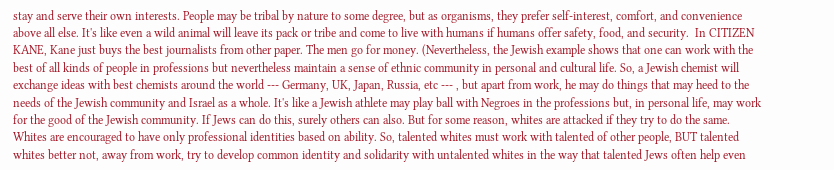stay and serve their own interests. People may be tribal by nature to some degree, but as organisms, they prefer self-interest, comfort, and convenience above all else. It's like even a wild animal will leave its pack or tribe and come to live with humans if humans offer safety, food, and security.  In CITIZEN KANE, Kane just buys the best journalists from other paper. The men go for money. (Nevertheless, the Jewish example shows that one can work with the best of all kinds of people in professions but nevertheless maintain a sense of ethnic community in personal and cultural life. So, a Jewish chemist will exchange ideas with best chemists around the world --- Germany, UK, Japan, Russia, etc --- , but apart from work, he may do things that may heed to the needs of the Jewish community and Israel as a whole. It's like a Jewish athlete may play ball with Negroes in the professions but, in personal life, may work for the good of the Jewish community. If Jews can do this, surely others can also. But for some reason, whites are attacked if they try to do the same. Whites are encouraged to have only professional identities based on ability. So, talented whites must work with talented of other people, BUT talented whites better not, away from work, try to develop common identity and solidarity with untalented whites in the way that talented Jews often help even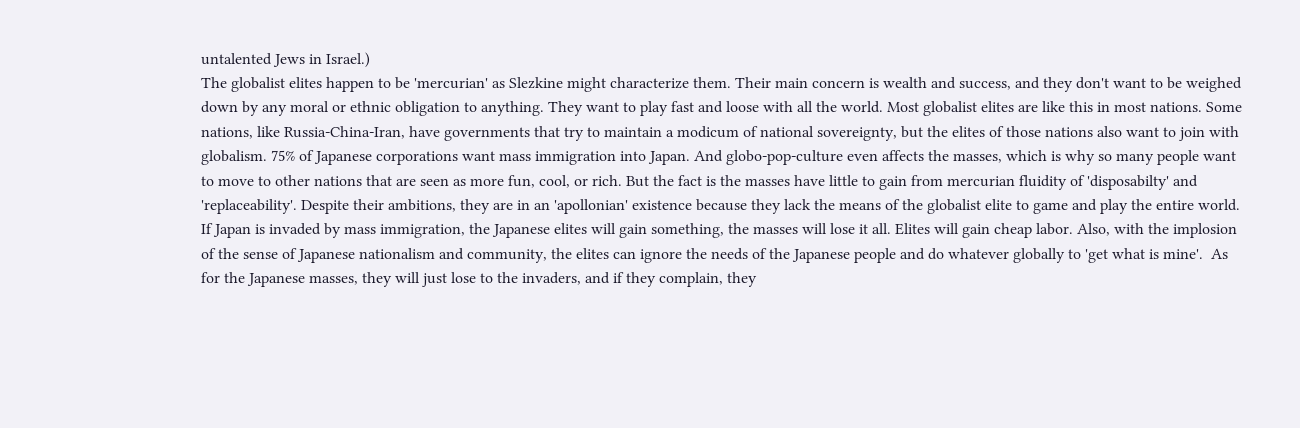untalented Jews in Israel.)
The globalist elites happen to be 'mercurian' as Slezkine might characterize them. Their main concern is wealth and success, and they don't want to be weighed down by any moral or ethnic obligation to anything. They want to play fast and loose with all the world. Most globalist elites are like this in most nations. Some nations, like Russia-China-Iran, have governments that try to maintain a modicum of national sovereignty, but the elites of those nations also want to join with globalism. 75% of Japanese corporations want mass immigration into Japan. And globo-pop-culture even affects the masses, which is why so many people want to move to other nations that are seen as more fun, cool, or rich. But the fact is the masses have little to gain from mercurian fluidity of 'disposabilty' and 'replaceability'. Despite their ambitions, they are in an 'apollonian' existence because they lack the means of the globalist elite to game and play the entire world.  If Japan is invaded by mass immigration, the Japanese elites will gain something, the masses will lose it all. Elites will gain cheap labor. Also, with the implosion of the sense of Japanese nationalism and community, the elites can ignore the needs of the Japanese people and do whatever globally to 'get what is mine'.  As for the Japanese masses, they will just lose to the invaders, and if they complain, they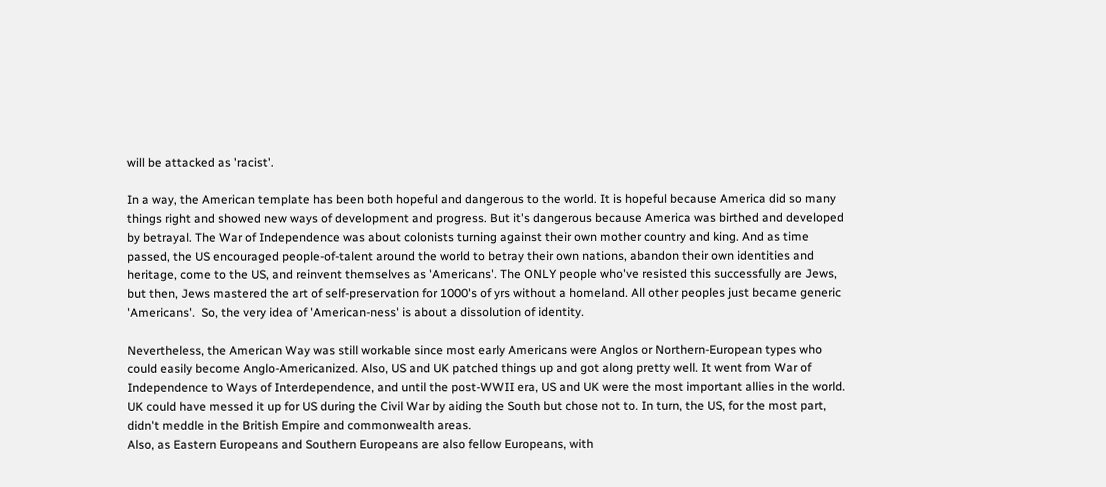will be attacked as 'racist'.

In a way, the American template has been both hopeful and dangerous to the world. It is hopeful because America did so many things right and showed new ways of development and progress. But it's dangerous because America was birthed and developed by betrayal. The War of Independence was about colonists turning against their own mother country and king. And as time passed, the US encouraged people-of-talent around the world to betray their own nations, abandon their own identities and heritage, come to the US, and reinvent themselves as 'Americans'. The ONLY people who've resisted this successfully are Jews, but then, Jews mastered the art of self-preservation for 1000's of yrs without a homeland. All other peoples just became generic 'Americans'.  So, the very idea of 'American-ness' is about a dissolution of identity.

Nevertheless, the American Way was still workable since most early Americans were Anglos or Northern-European types who could easily become Anglo-Americanized. Also, US and UK patched things up and got along pretty well. It went from War of Independence to Ways of Interdependence, and until the post-WWII era, US and UK were the most important allies in the world. UK could have messed it up for US during the Civil War by aiding the South but chose not to. In turn, the US, for the most part, didn't meddle in the British Empire and commonwealth areas.
Also, as Eastern Europeans and Southern Europeans are also fellow Europeans, with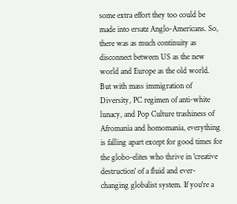some extra effort they too could be made into ersatz Anglo-Americans. So, there was as much continuity as disconnect between US as the new world and Europe as the old world. But with mass immigration of Diversity, PC regimen of anti-white lunacy, and Pop Culture trashiness of Afromania and homomania, everything is falling apart except for good times for the globo-elites who thrive in 'creative destruction' of a fluid and ever-changing globalist system. If you're a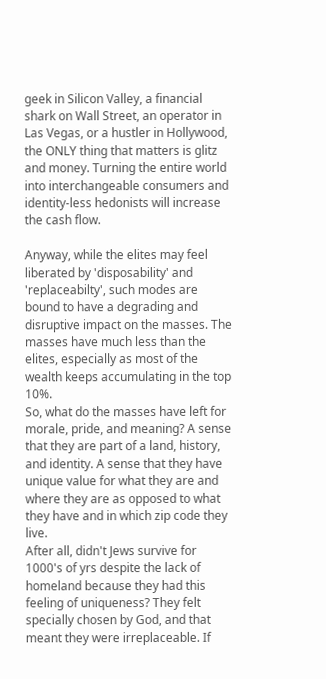geek in Silicon Valley, a financial shark on Wall Street, an operator in Las Vegas, or a hustler in Hollywood, the ONLY thing that matters is glitz and money. Turning the entire world into interchangeable consumers and identity-less hedonists will increase the cash flow.

Anyway, while the elites may feel liberated by 'disposability' and 'replaceabilty', such modes are bound to have a degrading and disruptive impact on the masses. The masses have much less than the elites, especially as most of the wealth keeps accumulating in the top 10%.
So, what do the masses have left for morale, pride, and meaning? A sense that they are part of a land, history, and identity. A sense that they have unique value for what they are and where they are as opposed to what they have and in which zip code they live.
After all, didn't Jews survive for 1000's of yrs despite the lack of homeland because they had this feeling of uniqueness? They felt specially chosen by God, and that meant they were irreplaceable. If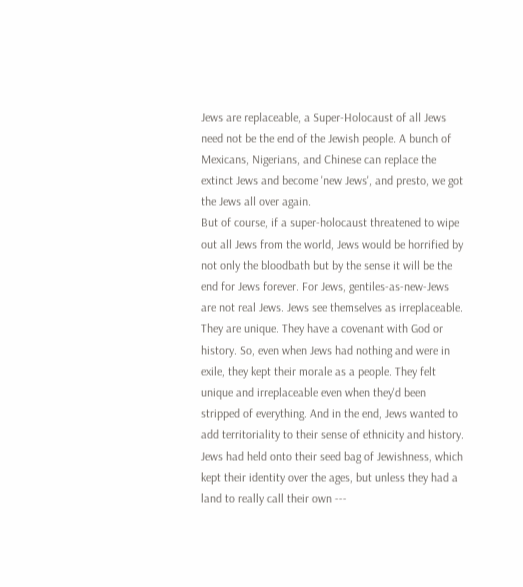Jews are replaceable, a Super-Holocaust of all Jews need not be the end of the Jewish people. A bunch of Mexicans, Nigerians, and Chinese can replace the extinct Jews and become 'new Jews', and presto, we got the Jews all over again.
But of course, if a super-holocaust threatened to wipe out all Jews from the world, Jews would be horrified by not only the bloodbath but by the sense it will be the end for Jews forever. For Jews, gentiles-as-new-Jews are not real Jews. Jews see themselves as irreplaceable. They are unique. They have a covenant with God or history. So, even when Jews had nothing and were in exile, they kept their morale as a people. They felt unique and irreplaceable even when they'd been stripped of everything. And in the end, Jews wanted to add territoriality to their sense of ethnicity and history.  Jews had held onto their seed bag of Jewishness, which kept their identity over the ages, but unless they had a land to really call their own ---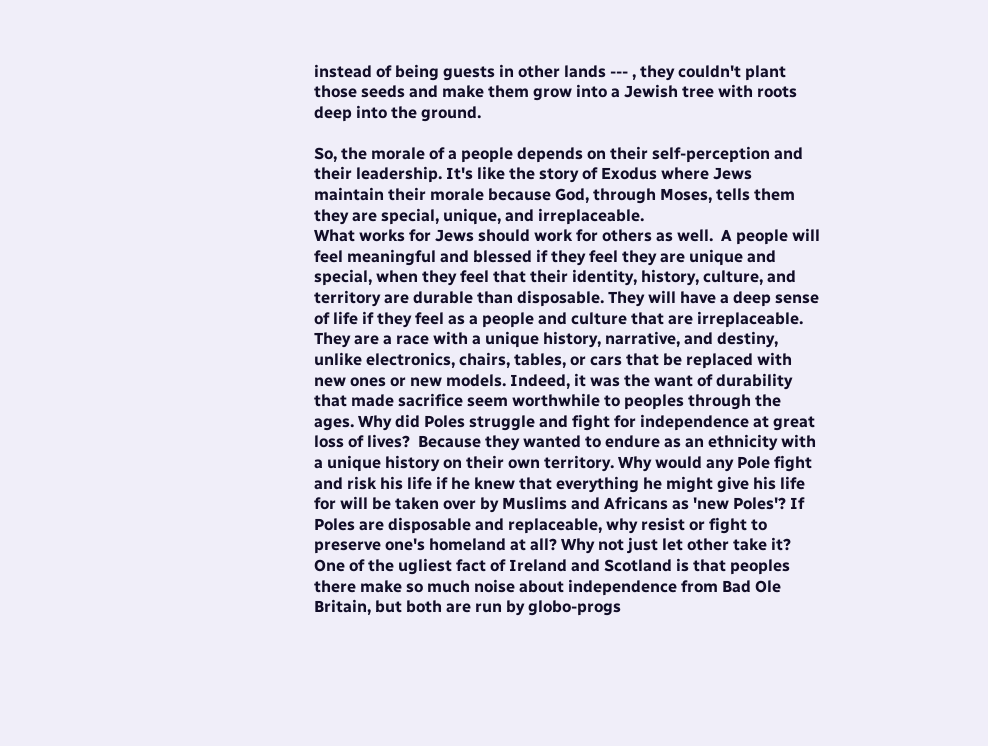instead of being guests in other lands --- , they couldn't plant those seeds and make them grow into a Jewish tree with roots deep into the ground.

So, the morale of a people depends on their self-perception and their leadership. It's like the story of Exodus where Jews maintain their morale because God, through Moses, tells them they are special, unique, and irreplaceable.
What works for Jews should work for others as well.  A people will feel meaningful and blessed if they feel they are unique and special, when they feel that their identity, history, culture, and territory are durable than disposable. They will have a deep sense of life if they feel as a people and culture that are irreplaceable. They are a race with a unique history, narrative, and destiny, unlike electronics, chairs, tables, or cars that be replaced with new ones or new models. Indeed, it was the want of durability that made sacrifice seem worthwhile to peoples through the ages. Why did Poles struggle and fight for independence at great loss of lives?  Because they wanted to endure as an ethnicity with a unique history on their own territory. Why would any Pole fight and risk his life if he knew that everything he might give his life for will be taken over by Muslims and Africans as 'new Poles'? If Poles are disposable and replaceable, why resist or fight to preserve one's homeland at all? Why not just let other take it?
One of the ugliest fact of Ireland and Scotland is that peoples there make so much noise about independence from Bad Ole Britain, but both are run by globo-progs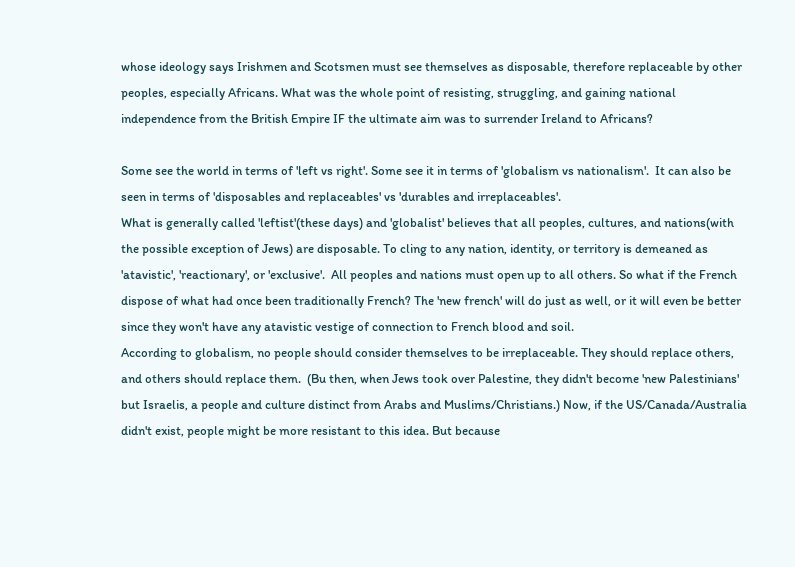whose ideology says Irishmen and Scotsmen must see themselves as disposable, therefore replaceable by other peoples, especially Africans. What was the whole point of resisting, struggling, and gaining national independence from the British Empire IF the ultimate aim was to surrender Ireland to Africans?

Some see the world in terms of 'left vs right'. Some see it in terms of 'globalism vs nationalism'.  It can also be seen in terms of 'disposables and replaceables' vs 'durables and irreplaceables'.
What is generally called 'leftist'(these days) and 'globalist' believes that all peoples, cultures, and nations(with the possible exception of Jews) are disposable. To cling to any nation, identity, or territory is demeaned as 'atavistic', 'reactionary', or 'exclusive'.  All peoples and nations must open up to all others. So what if the French dispose of what had once been traditionally French? The 'new french' will do just as well, or it will even be better since they won't have any atavistic vestige of connection to French blood and soil.
According to globalism, no people should consider themselves to be irreplaceable. They should replace others, and others should replace them.  (Bu then, when Jews took over Palestine, they didn't become 'new Palestinians' but Israelis, a people and culture distinct from Arabs and Muslims/Christians.) Now, if the US/Canada/Australia didn't exist, people might be more resistant to this idea. But because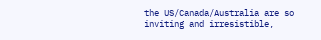the US/Canada/Australia are so inviting and irresistible,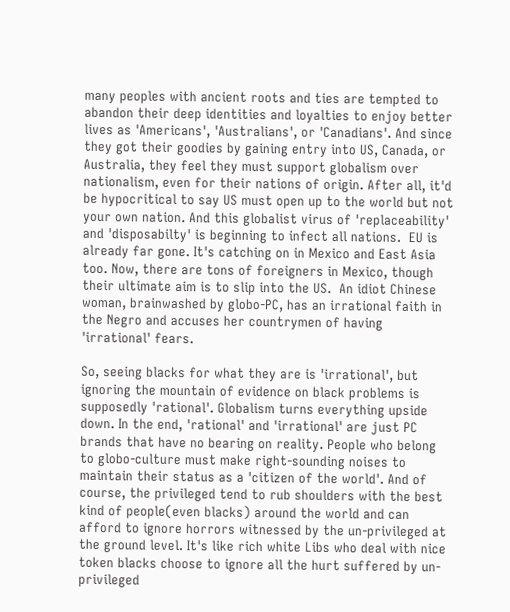many peoples with ancient roots and ties are tempted to abandon their deep identities and loyalties to enjoy better lives as 'Americans', 'Australians', or 'Canadians'. And since they got their goodies by gaining entry into US, Canada, or Australia, they feel they must support globalism over nationalism, even for their nations of origin. After all, it'd be hypocritical to say US must open up to the world but not your own nation. And this globalist virus of 'replaceability' and 'disposabilty' is beginning to infect all nations.  EU is already far gone. It's catching on in Mexico and East Asia too. Now, there are tons of foreigners in Mexico, though their ultimate aim is to slip into the US.  An idiot Chinese woman, brainwashed by globo-PC, has an irrational faith in the Negro and accuses her countrymen of having 'irrational' fears.

So, seeing blacks for what they are is 'irrational', but ignoring the mountain of evidence on black problems is supposedly 'rational'. Globalism turns everything upside down. In the end, 'rational' and 'irrational' are just PC brands that have no bearing on reality. People who belong to globo-culture must make right-sounding noises to maintain their status as a 'citizen of the world'. And of course, the privileged tend to rub shoulders with the best kind of people(even blacks) around the world and can afford to ignore horrors witnessed by the un-privileged at the ground level. It's like rich white Libs who deal with nice token blacks choose to ignore all the hurt suffered by un-privileged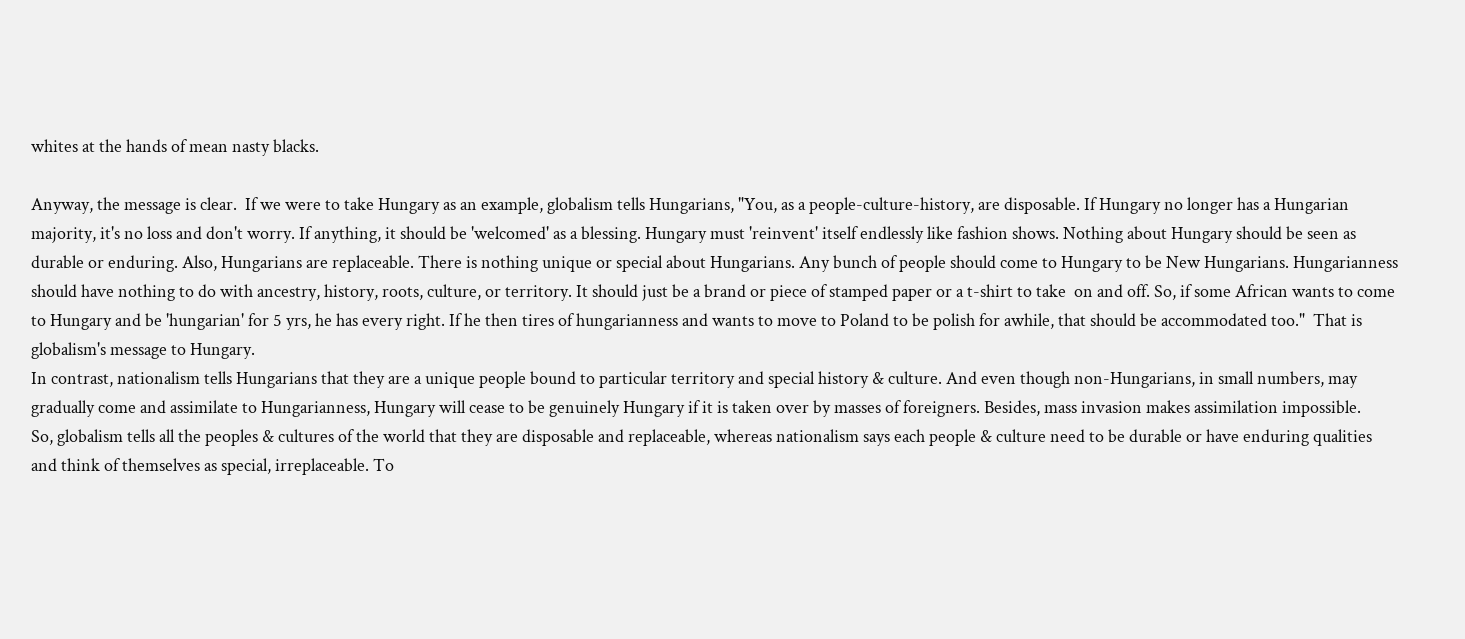whites at the hands of mean nasty blacks.

Anyway, the message is clear.  If we were to take Hungary as an example, globalism tells Hungarians, "You, as a people-culture-history, are disposable. If Hungary no longer has a Hungarian majority, it's no loss and don't worry. If anything, it should be 'welcomed' as a blessing. Hungary must 'reinvent' itself endlessly like fashion shows. Nothing about Hungary should be seen as durable or enduring. Also, Hungarians are replaceable. There is nothing unique or special about Hungarians. Any bunch of people should come to Hungary to be New Hungarians. Hungarianness should have nothing to do with ancestry, history, roots, culture, or territory. It should just be a brand or piece of stamped paper or a t-shirt to take  on and off. So, if some African wants to come to Hungary and be 'hungarian' for 5 yrs, he has every right. If he then tires of hungarianness and wants to move to Poland to be polish for awhile, that should be accommodated too."  That is globalism's message to Hungary.
In contrast, nationalism tells Hungarians that they are a unique people bound to particular territory and special history & culture. And even though non-Hungarians, in small numbers, may gradually come and assimilate to Hungarianness, Hungary will cease to be genuinely Hungary if it is taken over by masses of foreigners. Besides, mass invasion makes assimilation impossible.
So, globalism tells all the peoples & cultures of the world that they are disposable and replaceable, whereas nationalism says each people & culture need to be durable or have enduring qualities and think of themselves as special, irreplaceable. To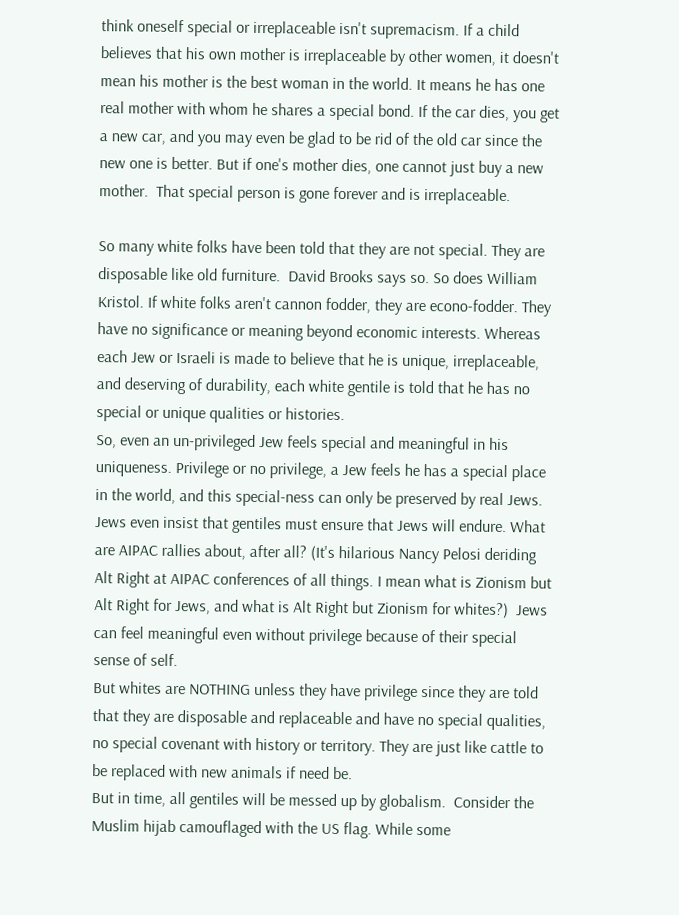think oneself special or irreplaceable isn't supremacism. If a child believes that his own mother is irreplaceable by other women, it doesn't mean his mother is the best woman in the world. It means he has one real mother with whom he shares a special bond. If the car dies, you get a new car, and you may even be glad to be rid of the old car since the new one is better. But if one's mother dies, one cannot just buy a new mother.  That special person is gone forever and is irreplaceable.

So many white folks have been told that they are not special. They are disposable like old furniture.  David Brooks says so. So does William Kristol. If white folks aren't cannon fodder, they are econo-fodder. They have no significance or meaning beyond economic interests. Whereas each Jew or Israeli is made to believe that he is unique, irreplaceable, and deserving of durability, each white gentile is told that he has no special or unique qualities or histories.
So, even an un-privileged Jew feels special and meaningful in his uniqueness. Privilege or no privilege, a Jew feels he has a special place in the world, and this special-ness can only be preserved by real Jews. Jews even insist that gentiles must ensure that Jews will endure. What are AIPAC rallies about, after all? (It's hilarious Nancy Pelosi deriding Alt Right at AIPAC conferences of all things. I mean what is Zionism but Alt Right for Jews, and what is Alt Right but Zionism for whites?)  Jews can feel meaningful even without privilege because of their special sense of self.
But whites are NOTHING unless they have privilege since they are told that they are disposable and replaceable and have no special qualities, no special covenant with history or territory. They are just like cattle to be replaced with new animals if need be.
But in time, all gentiles will be messed up by globalism.  Consider the Muslim hijab camouflaged with the US flag. While some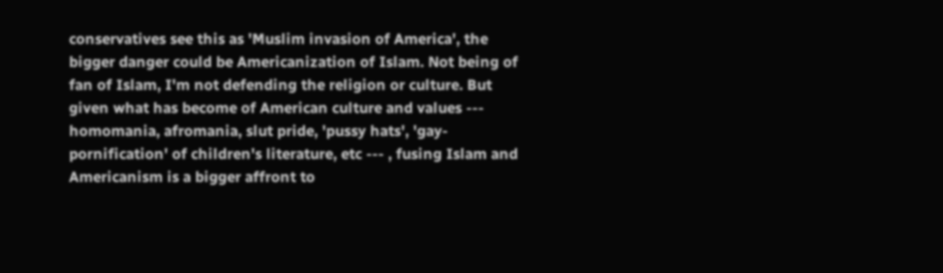conservatives see this as 'Muslim invasion of America', the bigger danger could be Americanization of Islam. Not being of fan of Islam, I'm not defending the religion or culture. But given what has become of American culture and values --- homomania, afromania, slut pride, 'pussy hats', 'gay-pornification' of children's literature, etc --- , fusing Islam and Americanism is a bigger affront to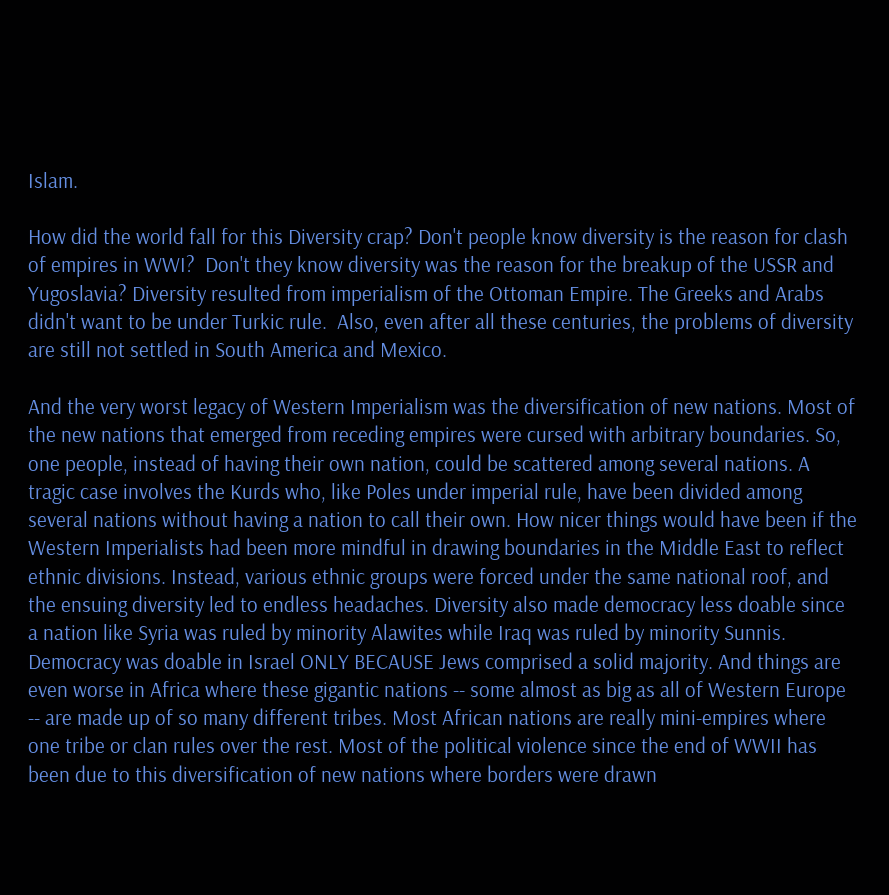Islam.

How did the world fall for this Diversity crap? Don't people know diversity is the reason for clash of empires in WWI?  Don't they know diversity was the reason for the breakup of the USSR and Yugoslavia? Diversity resulted from imperialism of the Ottoman Empire. The Greeks and Arabs didn't want to be under Turkic rule.  Also, even after all these centuries, the problems of diversity are still not settled in South America and Mexico.

And the very worst legacy of Western Imperialism was the diversification of new nations. Most of the new nations that emerged from receding empires were cursed with arbitrary boundaries. So, one people, instead of having their own nation, could be scattered among several nations. A tragic case involves the Kurds who, like Poles under imperial rule, have been divided among several nations without having a nation to call their own. How nicer things would have been if the Western Imperialists had been more mindful in drawing boundaries in the Middle East to reflect ethnic divisions. Instead, various ethnic groups were forced under the same national roof, and the ensuing diversity led to endless headaches. Diversity also made democracy less doable since a nation like Syria was ruled by minority Alawites while Iraq was ruled by minority Sunnis. Democracy was doable in Israel ONLY BECAUSE Jews comprised a solid majority. And things are even worse in Africa where these gigantic nations -- some almost as big as all of Western Europe -- are made up of so many different tribes. Most African nations are really mini-empires where one tribe or clan rules over the rest. Most of the political violence since the end of WWII has been due to this diversification of new nations where borders were drawn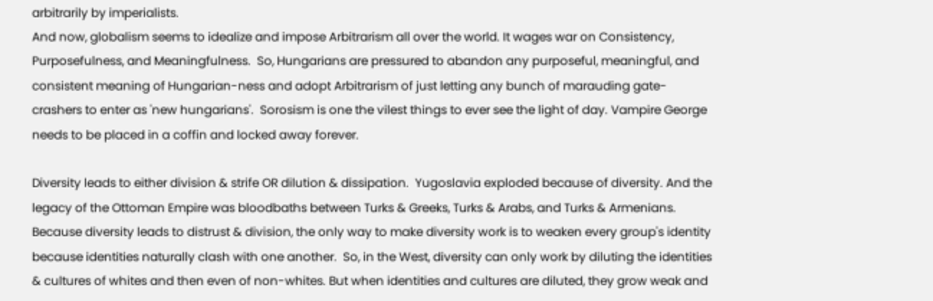arbitrarily by imperialists.
And now, globalism seems to idealize and impose Arbitrarism all over the world. It wages war on Consistency, Purposefulness, and Meaningfulness.  So, Hungarians are pressured to abandon any purposeful, meaningful, and consistent meaning of Hungarian-ness and adopt Arbitrarism of just letting any bunch of marauding gate-crashers to enter as 'new hungarians'.  Sorosism is one the vilest things to ever see the light of day. Vampire George needs to be placed in a coffin and locked away forever.

Diversity leads to either division & strife OR dilution & dissipation.  Yugoslavia exploded because of diversity. And the legacy of the Ottoman Empire was bloodbaths between Turks & Greeks, Turks & Arabs, and Turks & Armenians.
Because diversity leads to distrust & division, the only way to make diversity work is to weaken every group's identity because identities naturally clash with one another.  So, in the West, diversity can only work by diluting the identities & cultures of whites and then even of non-whites. But when identities and cultures are diluted, they grow weak and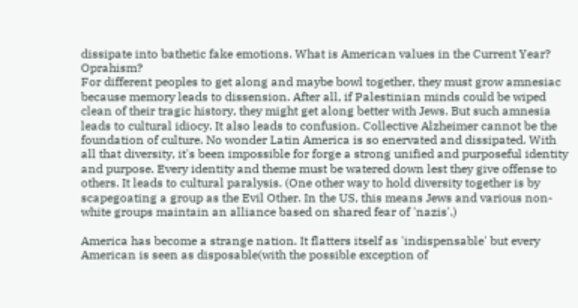dissipate into bathetic fake emotions. What is American values in the Current Year? Oprahism?
For different peoples to get along and maybe bowl together, they must grow amnesiac because memory leads to dissension. After all, if Palestinian minds could be wiped clean of their tragic history, they might get along better with Jews. But such amnesia leads to cultural idiocy. It also leads to confusion. Collective Alzheimer cannot be the foundation of culture. No wonder Latin America is so enervated and dissipated. With all that diversity, it's been impossible for forge a strong unified and purposeful identity and purpose. Every identity and theme must be watered down lest they give offense to others. It leads to cultural paralysis. (One other way to hold diversity together is by scapegoating a group as the Evil Other. In the US, this means Jews and various non-white groups maintain an alliance based on shared fear of 'nazis'.)

America has become a strange nation. It flatters itself as 'indispensable' but every American is seen as disposable(with the possible exception of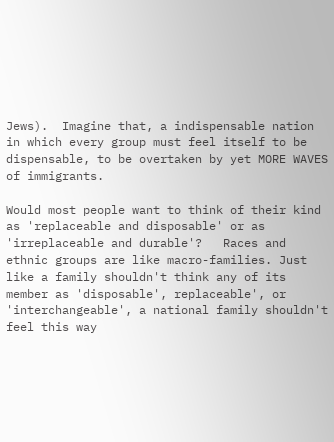Jews).  Imagine that, a indispensable nation in which every group must feel itself to be dispensable, to be overtaken by yet MORE WAVES of immigrants.

Would most people want to think of their kind as 'replaceable and disposable' or as 'irreplaceable and durable'?   Races and ethnic groups are like macro-families. Just like a family shouldn't think any of its member as 'disposable', replaceable', or 'interchangeable', a national family shouldn't feel this way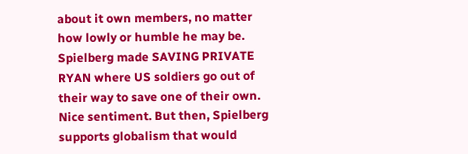about it own members, no matter how lowly or humble he may be. Spielberg made SAVING PRIVATE RYAN where US soldiers go out of their way to save one of their own. Nice sentiment. But then, Spielberg supports globalism that would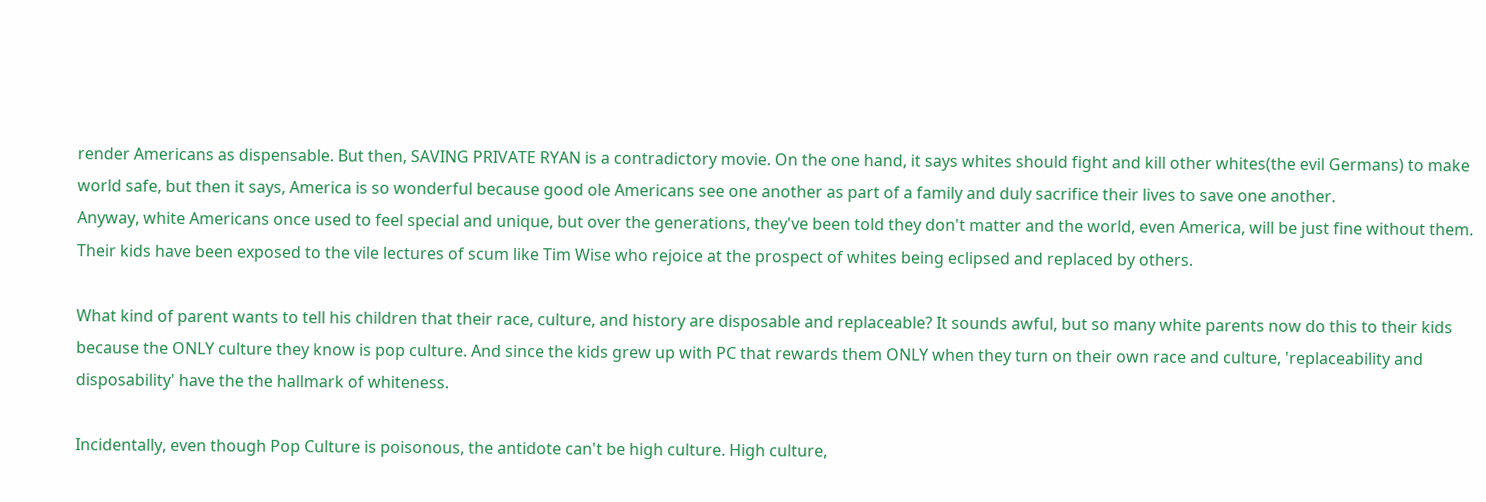render Americans as dispensable. But then, SAVING PRIVATE RYAN is a contradictory movie. On the one hand, it says whites should fight and kill other whites(the evil Germans) to make world safe, but then it says, America is so wonderful because good ole Americans see one another as part of a family and duly sacrifice their lives to save one another.
Anyway, white Americans once used to feel special and unique, but over the generations, they've been told they don't matter and the world, even America, will be just fine without them. Their kids have been exposed to the vile lectures of scum like Tim Wise who rejoice at the prospect of whites being eclipsed and replaced by others.

What kind of parent wants to tell his children that their race, culture, and history are disposable and replaceable? It sounds awful, but so many white parents now do this to their kids because the ONLY culture they know is pop culture. And since the kids grew up with PC that rewards them ONLY when they turn on their own race and culture, 'replaceability and disposability' have the the hallmark of whiteness.

Incidentally, even though Pop Culture is poisonous, the antidote can't be high culture. High culture,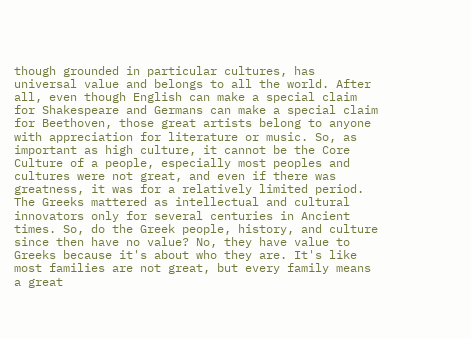though grounded in particular cultures, has universal value and belongs to all the world. After all, even though English can make a special claim for Shakespeare and Germans can make a special claim for Beethoven, those great artists belong to anyone with appreciation for literature or music. So, as important as high culture, it cannot be the Core Culture of a people, especially most peoples and cultures were not great, and even if there was greatness, it was for a relatively limited period. The Greeks mattered as intellectual and cultural innovators only for several centuries in Ancient times. So, do the Greek people, history, and culture since then have no value? No, they have value to Greeks because it's about who they are. It's like most families are not great, but every family means a great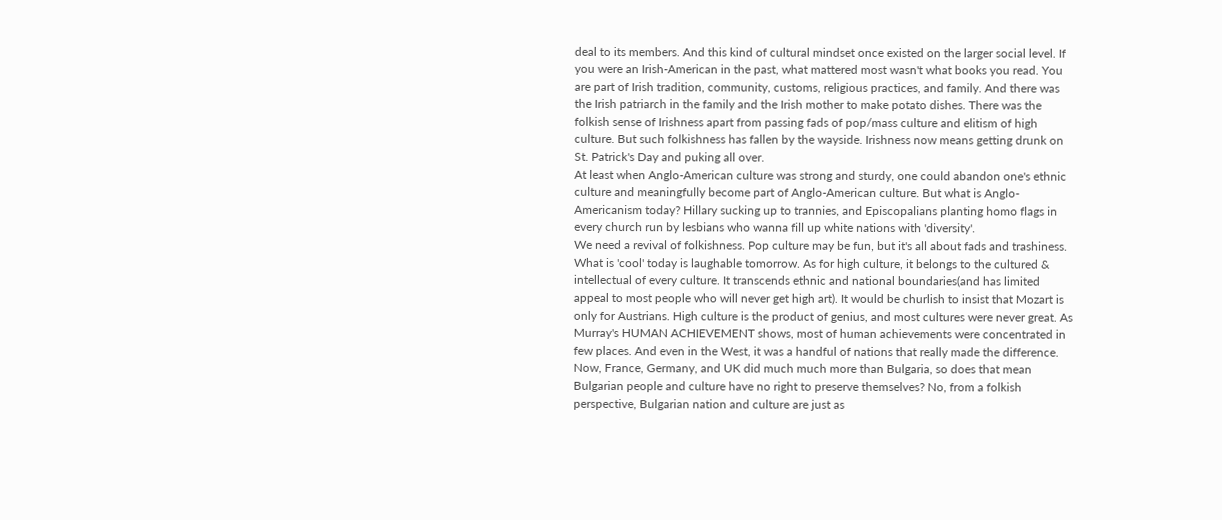deal to its members. And this kind of cultural mindset once existed on the larger social level. If you were an Irish-American in the past, what mattered most wasn't what books you read. You are part of Irish tradition, community, customs, religious practices, and family. And there was the Irish patriarch in the family and the Irish mother to make potato dishes. There was the folkish sense of Irishness apart from passing fads of pop/mass culture and elitism of high culture. But such folkishness has fallen by the wayside. Irishness now means getting drunk on St. Patrick's Day and puking all over.
At least when Anglo-American culture was strong and sturdy, one could abandon one's ethnic culture and meaningfully become part of Anglo-American culture. But what is Anglo-Americanism today? Hillary sucking up to trannies, and Episcopalians planting homo flags in every church run by lesbians who wanna fill up white nations with 'diversity'.
We need a revival of folkishness. Pop culture may be fun, but it's all about fads and trashiness. What is 'cool' today is laughable tomorrow. As for high culture, it belongs to the cultured & intellectual of every culture. It transcends ethnic and national boundaries(and has limited appeal to most people who will never get high art). It would be churlish to insist that Mozart is only for Austrians. High culture is the product of genius, and most cultures were never great. As Murray's HUMAN ACHIEVEMENT shows, most of human achievements were concentrated in few places. And even in the West, it was a handful of nations that really made the difference. Now, France, Germany, and UK did much much more than Bulgaria, so does that mean Bulgarian people and culture have no right to preserve themselves? No, from a folkish perspective, Bulgarian nation and culture are just as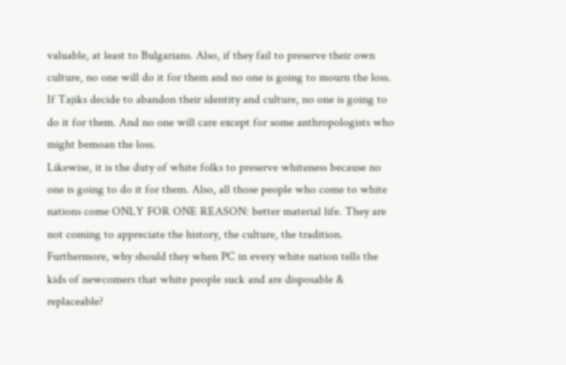valuable, at least to Bulgarians. Also, if they fail to preserve their own culture, no one will do it for them and no one is going to mourn the loss. If Tajiks decide to abandon their identity and culture, no one is going to do it for them. And no one will care except for some anthropologists who might bemoan the loss.
Likewise, it is the duty of white folks to preserve whiteness because no one is going to do it for them. Also, all those people who come to white nations come ONLY FOR ONE REASON: better material life. They are not coming to appreciate the history, the culture, the tradition. Furthermore, why should they when PC in every white nation tells the kids of newcomers that white people suck and are disposable & replaceable?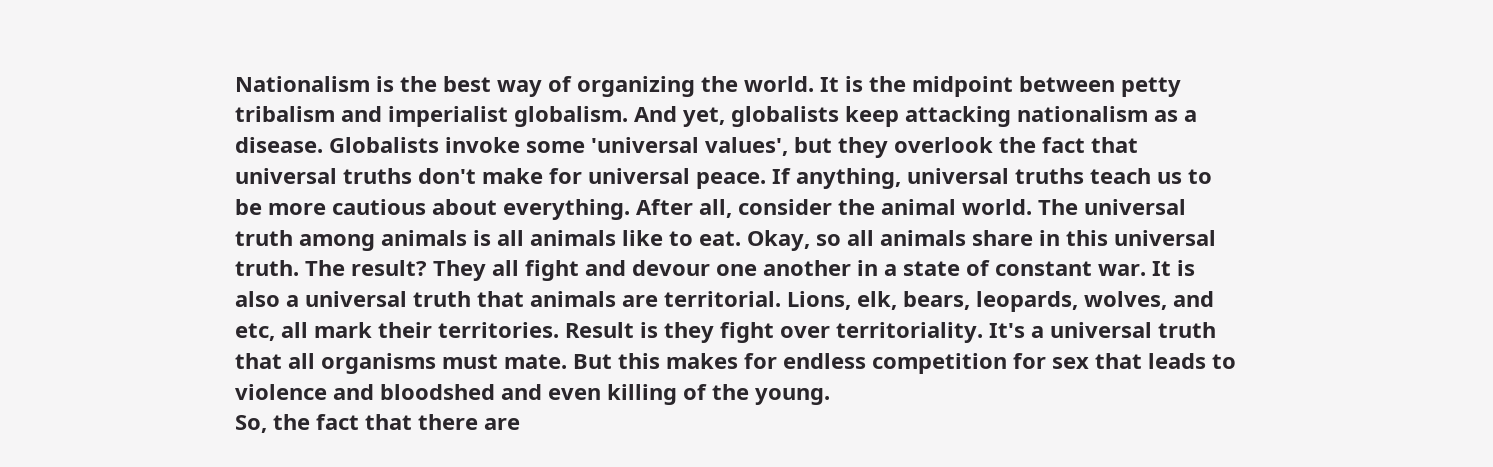Nationalism is the best way of organizing the world. It is the midpoint between petty tribalism and imperialist globalism. And yet, globalists keep attacking nationalism as a disease. Globalists invoke some 'universal values', but they overlook the fact that universal truths don't make for universal peace. If anything, universal truths teach us to be more cautious about everything. After all, consider the animal world. The universal truth among animals is all animals like to eat. Okay, so all animals share in this universal truth. The result? They all fight and devour one another in a state of constant war. It is also a universal truth that animals are territorial. Lions, elk, bears, leopards, wolves, and etc, all mark their territories. Result is they fight over territoriality. It's a universal truth that all organisms must mate. But this makes for endless competition for sex that leads to violence and bloodshed and even killing of the young.
So, the fact that there are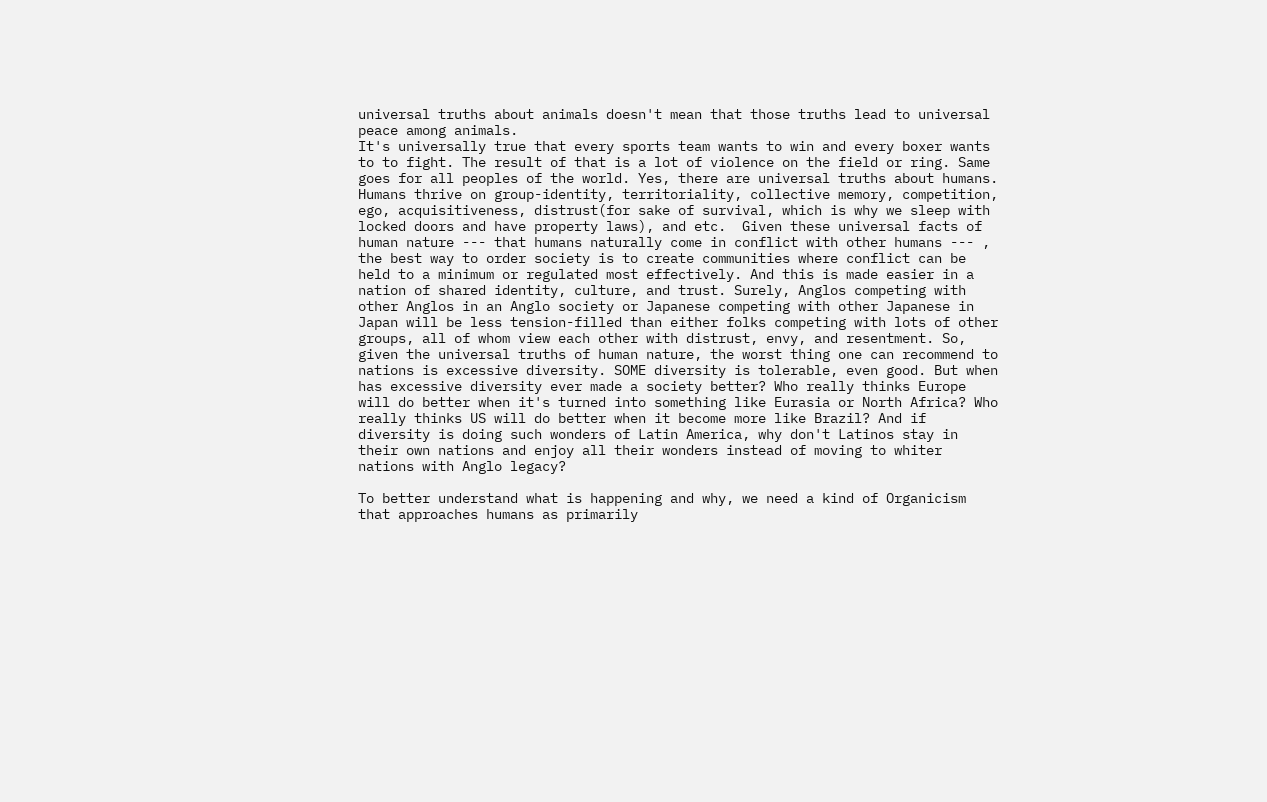universal truths about animals doesn't mean that those truths lead to universal peace among animals.
It's universally true that every sports team wants to win and every boxer wants to to fight. The result of that is a lot of violence on the field or ring. Same goes for all peoples of the world. Yes, there are universal truths about humans. Humans thrive on group-identity, territoriality, collective memory, competition, ego, acquisitiveness, distrust(for sake of survival, which is why we sleep with locked doors and have property laws), and etc.  Given these universal facts of human nature --- that humans naturally come in conflict with other humans --- , the best way to order society is to create communities where conflict can be held to a minimum or regulated most effectively. And this is made easier in a nation of shared identity, culture, and trust. Surely, Anglos competing with other Anglos in an Anglo society or Japanese competing with other Japanese in Japan will be less tension-filled than either folks competing with lots of other groups, all of whom view each other with distrust, envy, and resentment. So, given the universal truths of human nature, the worst thing one can recommend to nations is excessive diversity. SOME diversity is tolerable, even good. But when has excessive diversity ever made a society better? Who really thinks Europe will do better when it's turned into something like Eurasia or North Africa? Who really thinks US will do better when it become more like Brazil? And if diversity is doing such wonders of Latin America, why don't Latinos stay in their own nations and enjoy all their wonders instead of moving to whiter nations with Anglo legacy?

To better understand what is happening and why, we need a kind of Organicism that approaches humans as primarily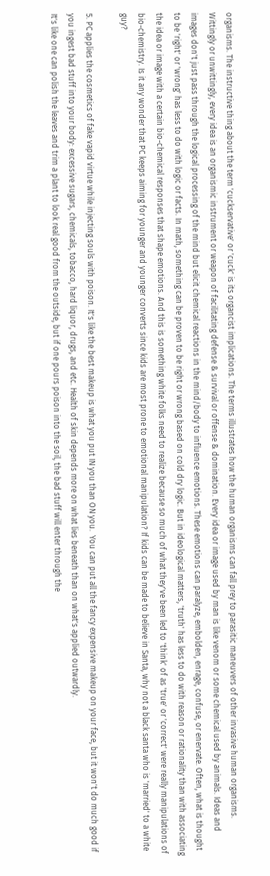organisms. The instructive thing about the term 'cuckservative' or 'cuck' is its organcist implications. The terms illustrates how the human organisms can fall prey to parasitic maneuvers of other invasive human organisms.
Wittingly or unwittingly, every idea is an organismic instrument or weapon of facilitating defense & survival or offense & domination. Every idea or image used by man is like venom or some chemical used by animals. Ideas and images don't just pass through the logical processing of the mind but elicit chemical reactions in the mind/body to influence emotions. These emotions can paralyze, embolden, enrage, confuse, or enervate. Often, what is thought to be 'right' or 'wrong' has less to do with logic or facts. In math, something can be proven to be right or wrong based on cold dry logic. But in ideological matters, 'truth' has less to do with reason or rationality than with associating the idea or image with a certain bio-chemical responses that shape emotions. And this is something white folks need to realize because so much of what they've been led to 'think' of as 'true' or 'correct' were really manipulations of bio-chemistry. Is it any wonder that PC keeps aiming for younger and younger converts since kids are most prone to emotional manipulation? If kids can be made to believe in Santa, why not a black santa who is 'married' to a white guy?

5. PC applies the cosmetics of fake vapid virtue while injecting souls with poison. It's like the best makeup is what you put IN you than ON you.  You can put all the fancy expensive makeup on your face, but it won't do much good if you ingest bad stuff into your body: excessive sugars, chemicals, tobacco, hard liquor, drugs, and etc. Health of skin depends more on what lies beneath than on what's applied outwardly.
It's like one can polish the leaves and trim a plant to look real good from the outside, but if one pours poison into the soil, the bad stuff will enter through the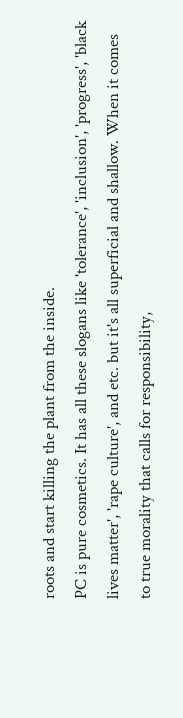roots and start killing the plant from the inside.
PC is pure cosmetics. It has all these slogans like 'tolerance', 'inclusion', 'progress', 'black lives matter', 'rape culture', and etc. but it's all superficial and shallow. When it comes to true morality that calls for responsibility,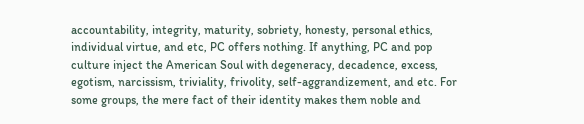accountability, integrity, maturity, sobriety, honesty, personal ethics, individual virtue, and etc, PC offers nothing. If anything, PC and pop culture inject the American Soul with degeneracy, decadence, excess, egotism, narcissism, triviality, frivolity, self-aggrandizement, and etc. For some groups, the mere fact of their identity makes them noble and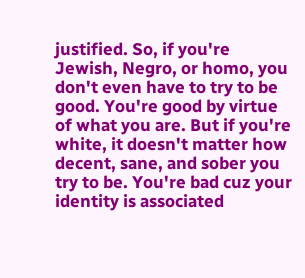justified. So, if you're Jewish, Negro, or homo, you don't even have to try to be good. You're good by virtue of what you are. But if you're white, it doesn't matter how decent, sane, and sober you try to be. You're bad cuz your identity is associated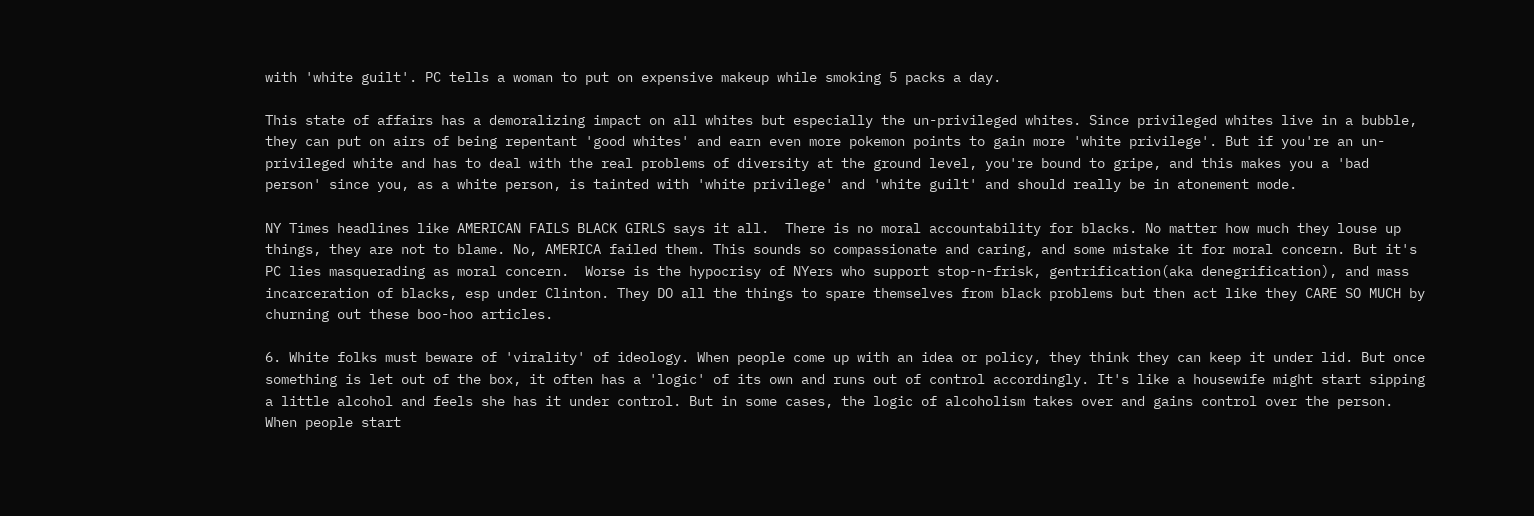with 'white guilt'. PC tells a woman to put on expensive makeup while smoking 5 packs a day.

This state of affairs has a demoralizing impact on all whites but especially the un-privileged whites. Since privileged whites live in a bubble, they can put on airs of being repentant 'good whites' and earn even more pokemon points to gain more 'white privilege'. But if you're an un-privileged white and has to deal with the real problems of diversity at the ground level, you're bound to gripe, and this makes you a 'bad person' since you, as a white person, is tainted with 'white privilege' and 'white guilt' and should really be in atonement mode.

NY Times headlines like AMERICAN FAILS BLACK GIRLS says it all.  There is no moral accountability for blacks. No matter how much they louse up things, they are not to blame. No, AMERICA failed them. This sounds so compassionate and caring, and some mistake it for moral concern. But it's PC lies masquerading as moral concern.  Worse is the hypocrisy of NYers who support stop-n-frisk, gentrification(aka denegrification), and mass incarceration of blacks, esp under Clinton. They DO all the things to spare themselves from black problems but then act like they CARE SO MUCH by churning out these boo-hoo articles.

6. White folks must beware of 'virality' of ideology. When people come up with an idea or policy, they think they can keep it under lid. But once something is let out of the box, it often has a 'logic' of its own and runs out of control accordingly. It's like a housewife might start sipping a little alcohol and feels she has it under control. But in some cases, the logic of alcoholism takes over and gains control over the person.  When people start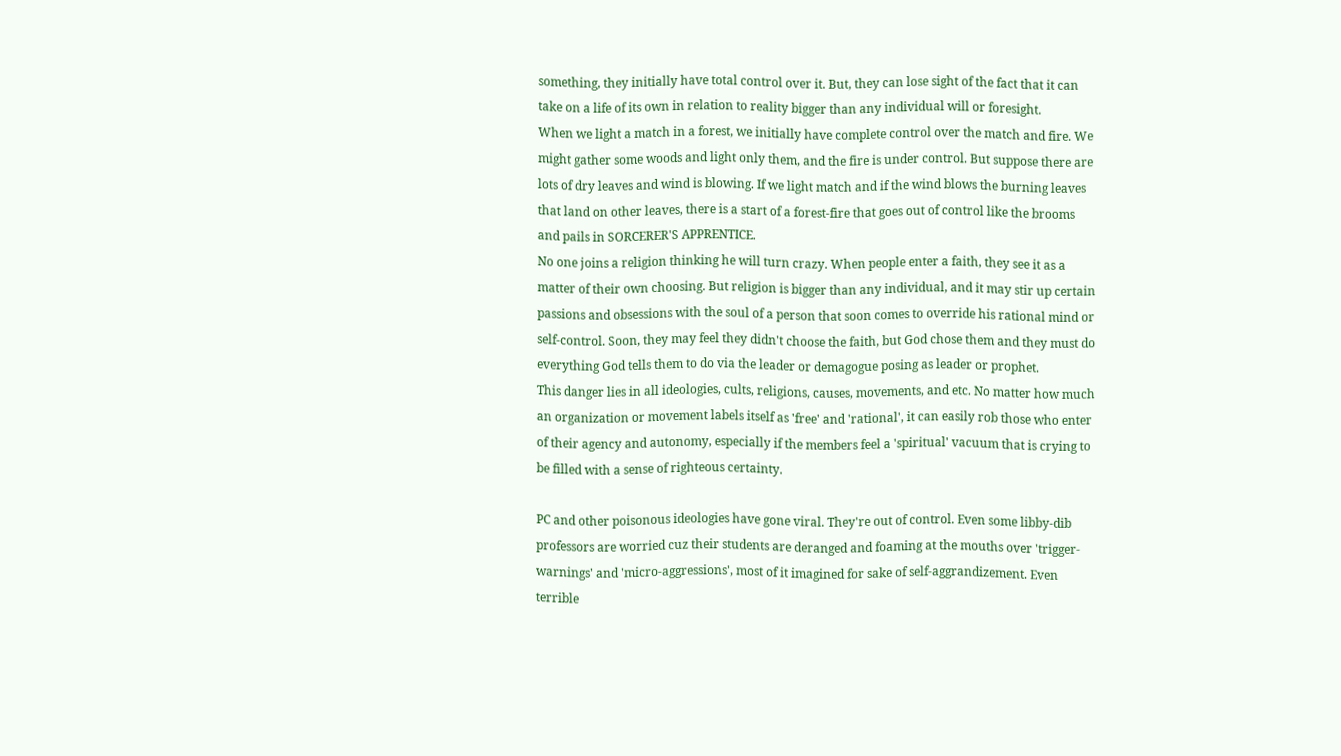something, they initially have total control over it. But, they can lose sight of the fact that it can take on a life of its own in relation to reality bigger than any individual will or foresight.
When we light a match in a forest, we initially have complete control over the match and fire. We might gather some woods and light only them, and the fire is under control. But suppose there are lots of dry leaves and wind is blowing. If we light match and if the wind blows the burning leaves that land on other leaves, there is a start of a forest-fire that goes out of control like the brooms and pails in SORCERER'S APPRENTICE.
No one joins a religion thinking he will turn crazy. When people enter a faith, they see it as a matter of their own choosing. But religion is bigger than any individual, and it may stir up certain passions and obsessions with the soul of a person that soon comes to override his rational mind or self-control. Soon, they may feel they didn't choose the faith, but God chose them and they must do everything God tells them to do via the leader or demagogue posing as leader or prophet.
This danger lies in all ideologies, cults, religions, causes, movements, and etc. No matter how much an organization or movement labels itself as 'free' and 'rational', it can easily rob those who enter of their agency and autonomy, especially if the members feel a 'spiritual' vacuum that is crying to be filled with a sense of righteous certainty.

PC and other poisonous ideologies have gone viral. They're out of control. Even some libby-dib professors are worried cuz their students are deranged and foaming at the mouths over 'trigger-warnings' and 'micro-aggressions', most of it imagined for sake of self-aggrandizement. Even terrible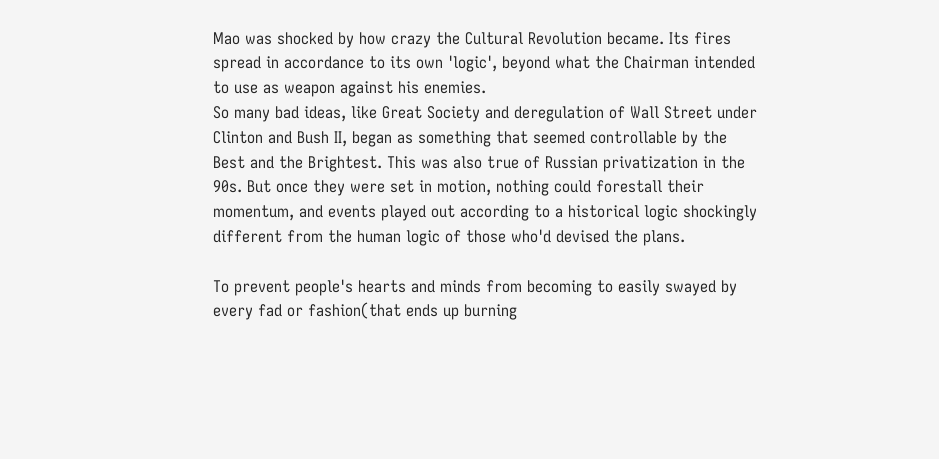Mao was shocked by how crazy the Cultural Revolution became. Its fires spread in accordance to its own 'logic', beyond what the Chairman intended to use as weapon against his enemies.
So many bad ideas, like Great Society and deregulation of Wall Street under Clinton and Bush II, began as something that seemed controllable by the Best and the Brightest. This was also true of Russian privatization in the 90s. But once they were set in motion, nothing could forestall their momentum, and events played out according to a historical logic shockingly different from the human logic of those who'd devised the plans.

To prevent people's hearts and minds from becoming to easily swayed by every fad or fashion(that ends up burning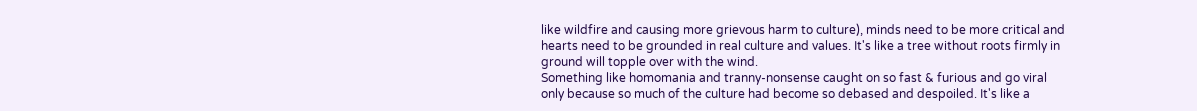like wildfire and causing more grievous harm to culture), minds need to be more critical and hearts need to be grounded in real culture and values. It's like a tree without roots firmly in ground will topple over with the wind.
Something like homomania and tranny-nonsense caught on so fast & furious and go viral only because so much of the culture had become so debased and despoiled. It's like a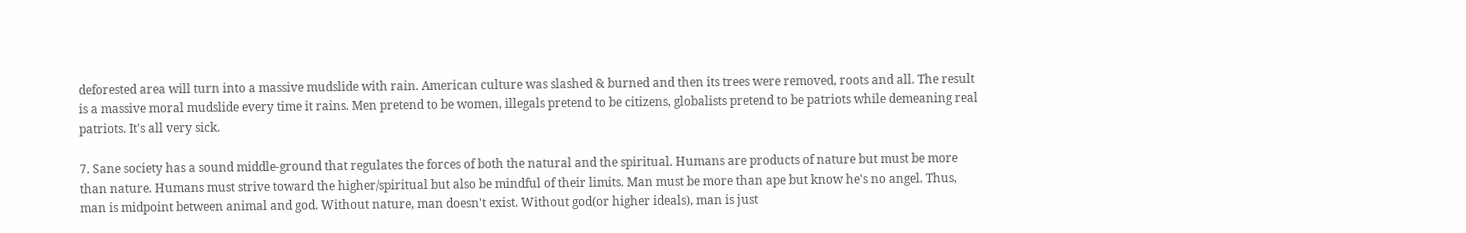deforested area will turn into a massive mudslide with rain. American culture was slashed & burned and then its trees were removed, roots and all. The result is a massive moral mudslide every time it rains. Men pretend to be women, illegals pretend to be citizens, globalists pretend to be patriots while demeaning real patriots. It's all very sick.

7. Sane society has a sound middle-ground that regulates the forces of both the natural and the spiritual. Humans are products of nature but must be more than nature. Humans must strive toward the higher/spiritual but also be mindful of their limits. Man must be more than ape but know he's no angel. Thus, man is midpoint between animal and god. Without nature, man doesn't exist. Without god(or higher ideals), man is just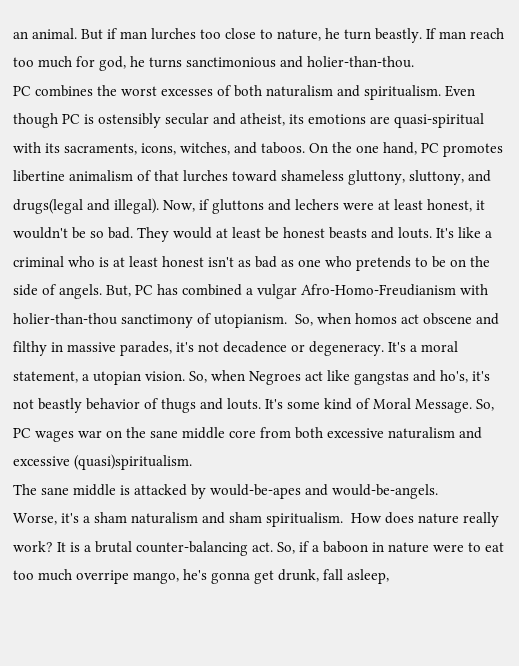an animal. But if man lurches too close to nature, he turn beastly. If man reach too much for god, he turns sanctimonious and holier-than-thou.
PC combines the worst excesses of both naturalism and spiritualism. Even though PC is ostensibly secular and atheist, its emotions are quasi-spiritual with its sacraments, icons, witches, and taboos. On the one hand, PC promotes libertine animalism of that lurches toward shameless gluttony, sluttony, and drugs(legal and illegal). Now, if gluttons and lechers were at least honest, it wouldn't be so bad. They would at least be honest beasts and louts. It's like a criminal who is at least honest isn't as bad as one who pretends to be on the side of angels. But, PC has combined a vulgar Afro-Homo-Freudianism with holier-than-thou sanctimony of utopianism.  So, when homos act obscene and filthy in massive parades, it's not decadence or degeneracy. It's a moral statement, a utopian vision. So, when Negroes act like gangstas and ho's, it's not beastly behavior of thugs and louts. It's some kind of Moral Message. So, PC wages war on the sane middle core from both excessive naturalism and excessive (quasi)spiritualism.
The sane middle is attacked by would-be-apes and would-be-angels.
Worse, it's a sham naturalism and sham spiritualism.  How does nature really work? It is a brutal counter-balancing act. So, if a baboon in nature were to eat too much overripe mango, he's gonna get drunk, fall asleep,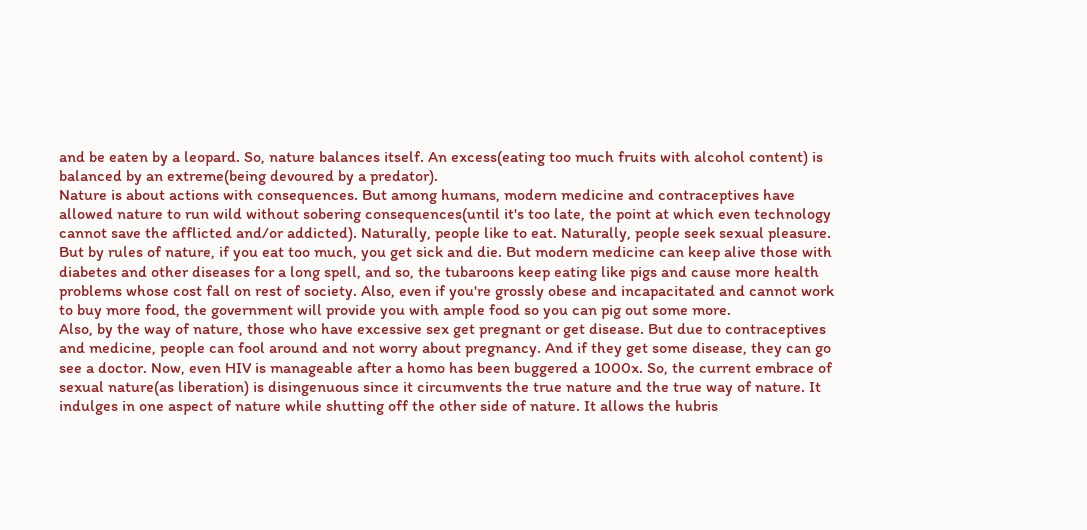and be eaten by a leopard. So, nature balances itself. An excess(eating too much fruits with alcohol content) is balanced by an extreme(being devoured by a predator).
Nature is about actions with consequences. But among humans, modern medicine and contraceptives have allowed nature to run wild without sobering consequences(until it's too late, the point at which even technology cannot save the afflicted and/or addicted). Naturally, people like to eat. Naturally, people seek sexual pleasure. But by rules of nature, if you eat too much, you get sick and die. But modern medicine can keep alive those with diabetes and other diseases for a long spell, and so, the tubaroons keep eating like pigs and cause more health problems whose cost fall on rest of society. Also, even if you're grossly obese and incapacitated and cannot work to buy more food, the government will provide you with ample food so you can pig out some more.
Also, by the way of nature, those who have excessive sex get pregnant or get disease. But due to contraceptives and medicine, people can fool around and not worry about pregnancy. And if they get some disease, they can go see a doctor. Now, even HIV is manageable after a homo has been buggered a 1000x. So, the current embrace of sexual nature(as liberation) is disingenuous since it circumvents the true nature and the true way of nature. It indulges in one aspect of nature while shutting off the other side of nature. It allows the hubris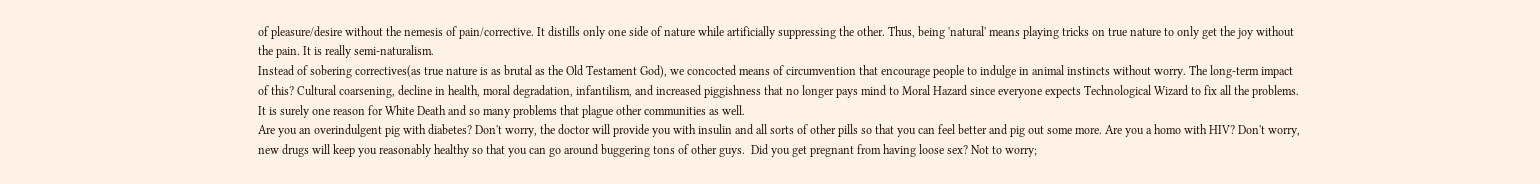of pleasure/desire without the nemesis of pain/corrective. It distills only one side of nature while artificially suppressing the other. Thus, being 'natural' means playing tricks on true nature to only get the joy without the pain. It is really semi-naturalism.
Instead of sobering correctives(as true nature is as brutal as the Old Testament God), we concocted means of circumvention that encourage people to indulge in animal instincts without worry. The long-term impact of this? Cultural coarsening, decline in health, moral degradation, infantilism, and increased piggishness that no longer pays mind to Moral Hazard since everyone expects Technological Wizard to fix all the problems. It is surely one reason for White Death and so many problems that plague other communities as well.
Are you an overindulgent pig with diabetes? Don't worry, the doctor will provide you with insulin and all sorts of other pills so that you can feel better and pig out some more. Are you a homo with HIV? Don't worry, new drugs will keep you reasonably healthy so that you can go around buggering tons of other guys.  Did you get pregnant from having loose sex? Not to worry;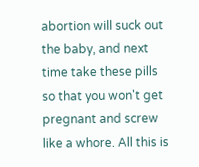abortion will suck out the baby, and next time take these pills so that you won't get pregnant and screw like a whore. All this is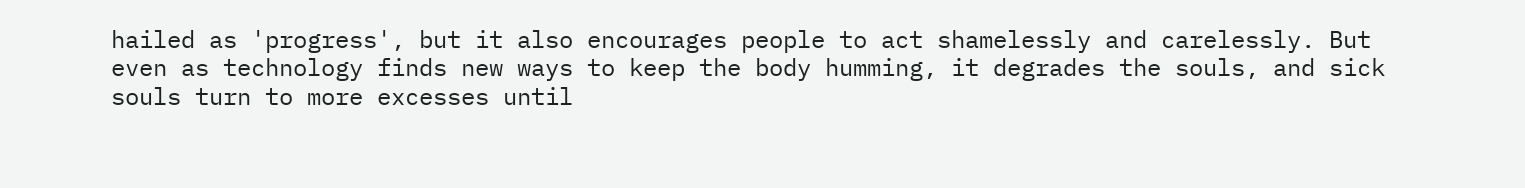hailed as 'progress', but it also encourages people to act shamelessly and carelessly. But even as technology finds new ways to keep the body humming, it degrades the souls, and sick souls turn to more excesses until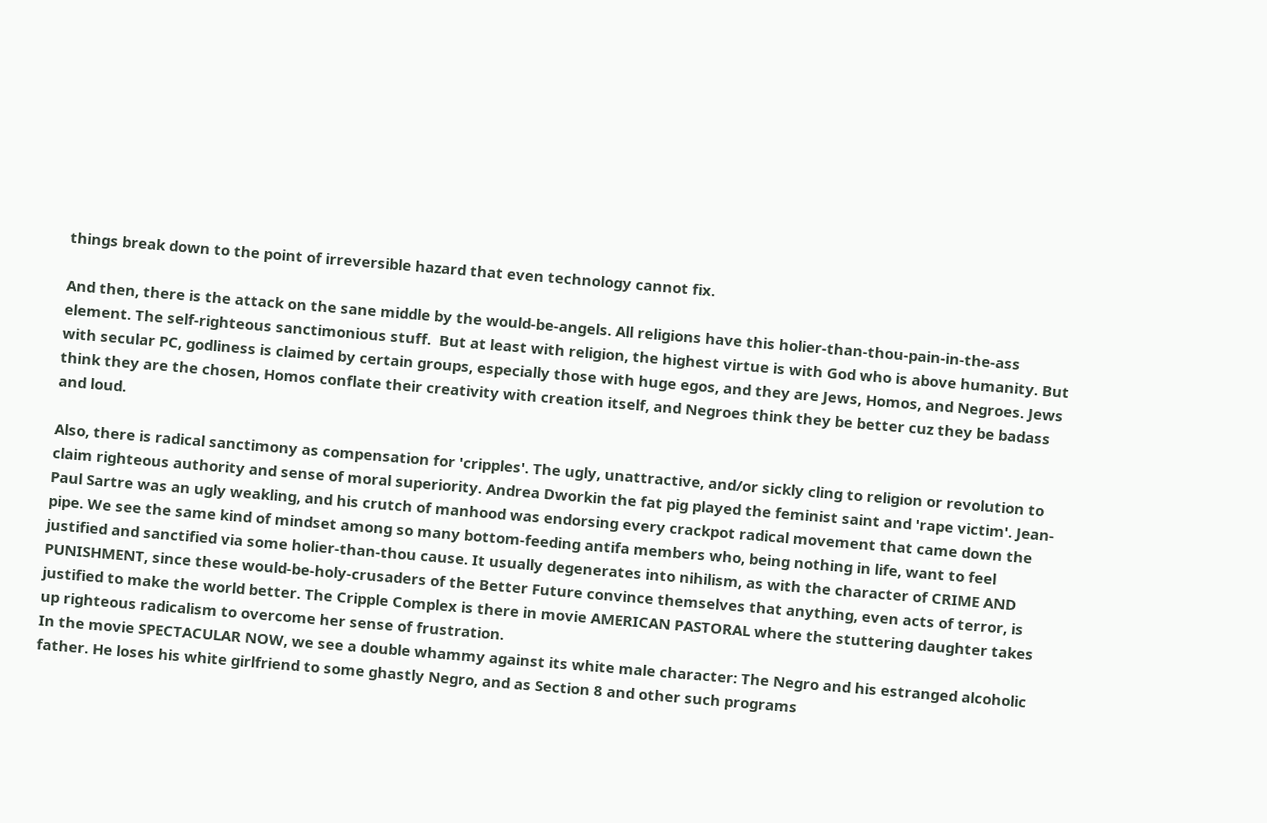things break down to the point of irreversible hazard that even technology cannot fix.

And then, there is the attack on the sane middle by the would-be-angels. All religions have this holier-than-thou-pain-in-the-ass element. The self-righteous sanctimonious stuff.  But at least with religion, the highest virtue is with God who is above humanity. But with secular PC, godliness is claimed by certain groups, especially those with huge egos, and they are Jews, Homos, and Negroes. Jews think they are the chosen, Homos conflate their creativity with creation itself, and Negroes think they be better cuz they be badass and loud.

Also, there is radical sanctimony as compensation for 'cripples'. The ugly, unattractive, and/or sickly cling to religion or revolution to claim righteous authority and sense of moral superiority. Andrea Dworkin the fat pig played the feminist saint and 'rape victim'. Jean-Paul Sartre was an ugly weakling, and his crutch of manhood was endorsing every crackpot radical movement that came down the pipe. We see the same kind of mindset among so many bottom-feeding antifa members who, being nothing in life, want to feel justified and sanctified via some holier-than-thou cause. It usually degenerates into nihilism, as with the character of CRIME AND PUNISHMENT, since these would-be-holy-crusaders of the Better Future convince themselves that anything, even acts of terror, is justified to make the world better. The Cripple Complex is there in movie AMERICAN PASTORAL where the stuttering daughter takes up righteous radicalism to overcome her sense of frustration.
In the movie SPECTACULAR NOW, we see a double whammy against its white male character: The Negro and his estranged alcoholic father. He loses his white girlfriend to some ghastly Negro, and as Section 8 and other such programs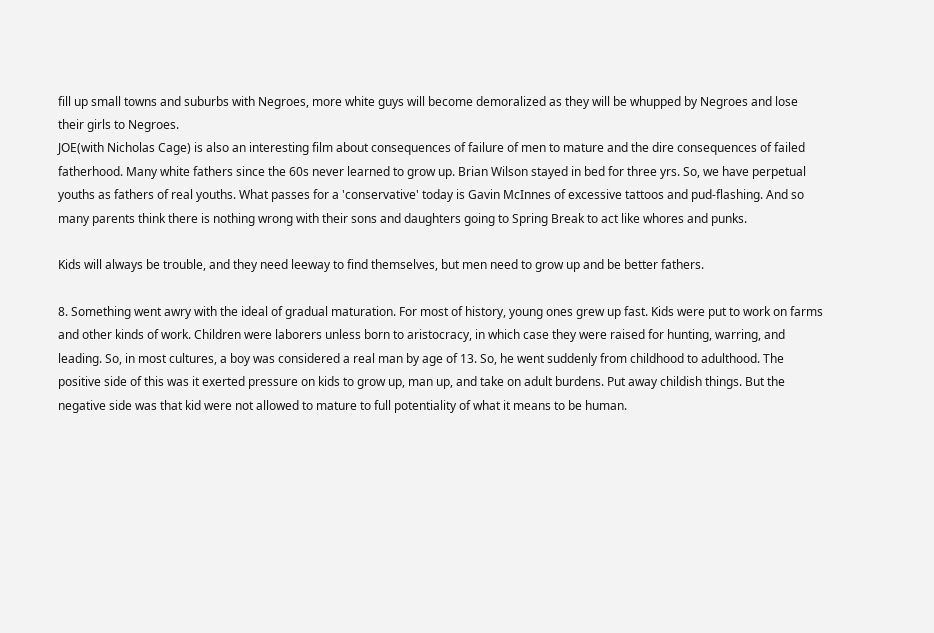fill up small towns and suburbs with Negroes, more white guys will become demoralized as they will be whupped by Negroes and lose their girls to Negroes.
JOE(with Nicholas Cage) is also an interesting film about consequences of failure of men to mature and the dire consequences of failed fatherhood. Many white fathers since the 60s never learned to grow up. Brian Wilson stayed in bed for three yrs. So, we have perpetual youths as fathers of real youths. What passes for a 'conservative' today is Gavin McInnes of excessive tattoos and pud-flashing. And so many parents think there is nothing wrong with their sons and daughters going to Spring Break to act like whores and punks.

Kids will always be trouble, and they need leeway to find themselves, but men need to grow up and be better fathers.

8. Something went awry with the ideal of gradual maturation. For most of history, young ones grew up fast. Kids were put to work on farms and other kinds of work. Children were laborers unless born to aristocracy, in which case they were raised for hunting, warring, and leading. So, in most cultures, a boy was considered a real man by age of 13. So, he went suddenly from childhood to adulthood. The positive side of this was it exerted pressure on kids to grow up, man up, and take on adult burdens. Put away childish things. But the negative side was that kid were not allowed to mature to full potentiality of what it means to be human.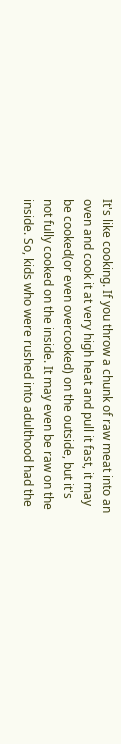It's like cooking. If you throw a chunk of raw meat into an oven and cook it at very high heat and pull it fast, it may be cooked(or even overcooked) on the outside, but it's not fully cooked on the inside. It may even be raw on the inside. So, kids who were rushed into adulthood had the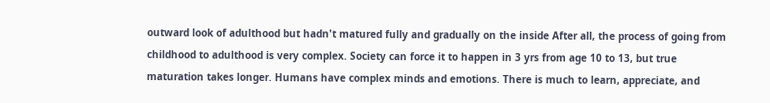outward look of adulthood but hadn't matured fully and gradually on the inside After all, the process of going from childhood to adulthood is very complex. Society can force it to happen in 3 yrs from age 10 to 13, but true maturation takes longer. Humans have complex minds and emotions. There is much to learn, appreciate, and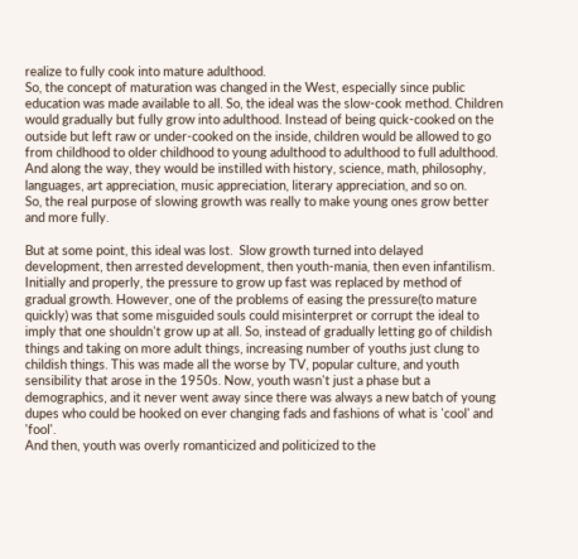realize to fully cook into mature adulthood.
So, the concept of maturation was changed in the West, especially since public education was made available to all. So, the ideal was the slow-cook method. Children would gradually but fully grow into adulthood. Instead of being quick-cooked on the outside but left raw or under-cooked on the inside, children would be allowed to go from childhood to older childhood to young adulthood to adulthood to full adulthood. And along the way, they would be instilled with history, science, math, philosophy, languages, art appreciation, music appreciation, literary appreciation, and so on.
So, the real purpose of slowing growth was really to make young ones grow better and more fully.

But at some point, this ideal was lost.  Slow growth turned into delayed development, then arrested development, then youth-mania, then even infantilism.
Initially and properly, the pressure to grow up fast was replaced by method of gradual growth. However, one of the problems of easing the pressure(to mature quickly) was that some misguided souls could misinterpret or corrupt the ideal to imply that one shouldn't grow up at all. So, instead of gradually letting go of childish things and taking on more adult things, increasing number of youths just clung to childish things. This was made all the worse by TV, popular culture, and youth sensibility that arose in the 1950s. Now, youth wasn't just a phase but a demographics, and it never went away since there was always a new batch of young dupes who could be hooked on ever changing fads and fashions of what is 'cool' and 'fool'.
And then, youth was overly romanticized and politicized to the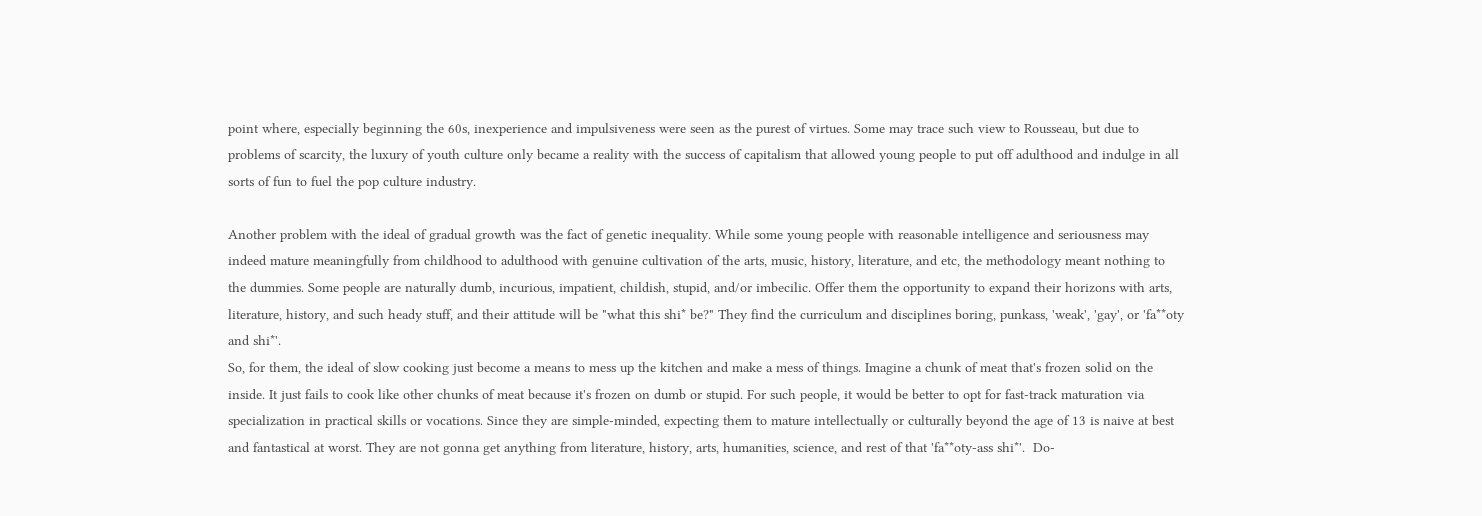point where, especially beginning the 60s, inexperience and impulsiveness were seen as the purest of virtues. Some may trace such view to Rousseau, but due to problems of scarcity, the luxury of youth culture only became a reality with the success of capitalism that allowed young people to put off adulthood and indulge in all sorts of fun to fuel the pop culture industry.

Another problem with the ideal of gradual growth was the fact of genetic inequality. While some young people with reasonable intelligence and seriousness may indeed mature meaningfully from childhood to adulthood with genuine cultivation of the arts, music, history, literature, and etc, the methodology meant nothing to the dummies. Some people are naturally dumb, incurious, impatient, childish, stupid, and/or imbecilic. Offer them the opportunity to expand their horizons with arts, literature, history, and such heady stuff, and their attitude will be "what this shi* be?" They find the curriculum and disciplines boring, punkass, 'weak', 'gay', or 'fa**oty and shi*'.
So, for them, the ideal of slow cooking just become a means to mess up the kitchen and make a mess of things. Imagine a chunk of meat that's frozen solid on the inside. It just fails to cook like other chunks of meat because it's frozen on dumb or stupid. For such people, it would be better to opt for fast-track maturation via specialization in practical skills or vocations. Since they are simple-minded, expecting them to mature intellectually or culturally beyond the age of 13 is naive at best and fantastical at worst. They are not gonna get anything from literature, history, arts, humanities, science, and rest of that 'fa**oty-ass shi*'.  Do-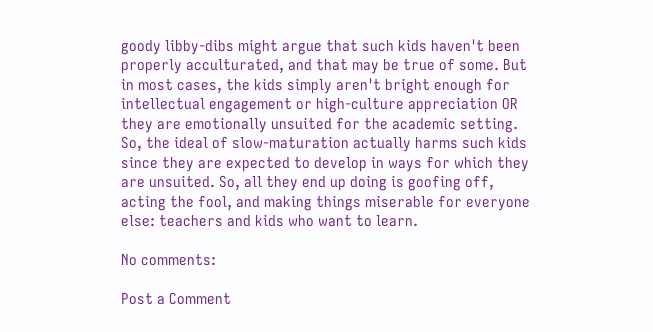goody libby-dibs might argue that such kids haven't been properly acculturated, and that may be true of some. But in most cases, the kids simply aren't bright enough for intellectual engagement or high-culture appreciation OR they are emotionally unsuited for the academic setting.
So, the ideal of slow-maturation actually harms such kids since they are expected to develop in ways for which they are unsuited. So, all they end up doing is goofing off, acting the fool, and making things miserable for everyone else: teachers and kids who want to learn.

No comments:

Post a Comment